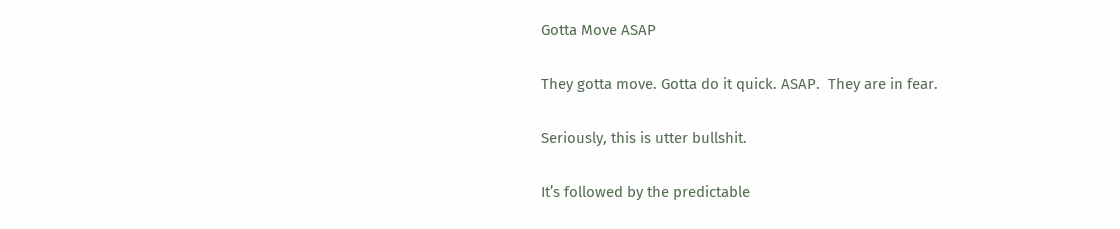Gotta Move ASAP

They gotta move. Gotta do it quick. ASAP.  They are in fear.

Seriously, this is utter bullshit.

It’s followed by the predictable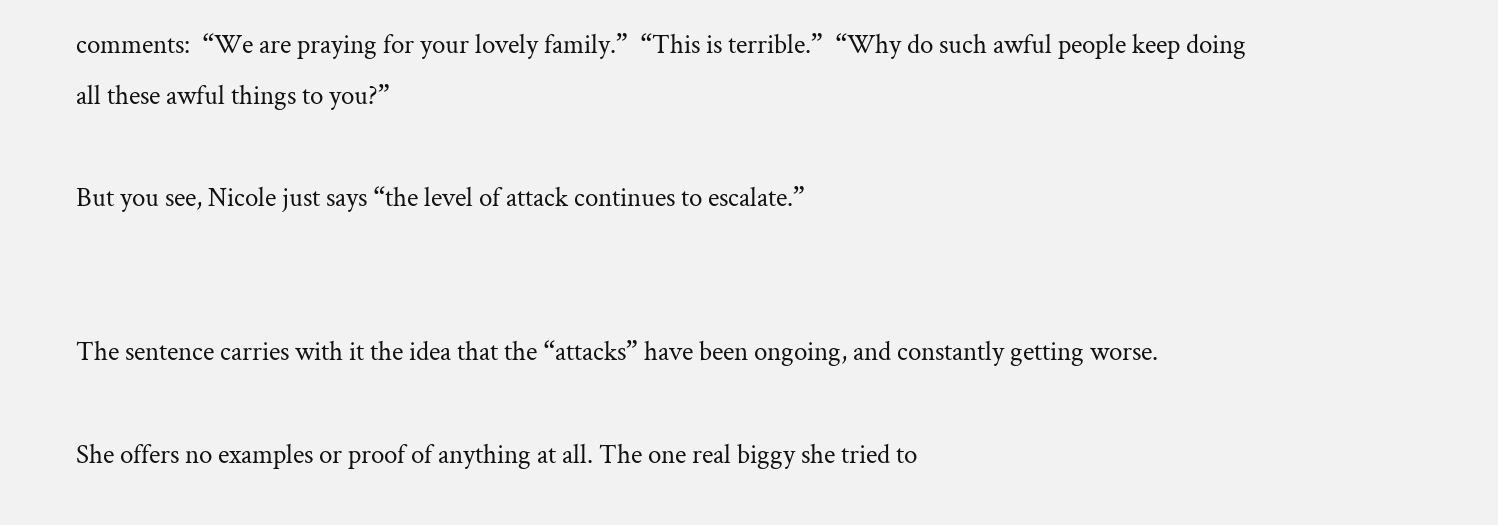comments:  “We are praying for your lovely family.”  “This is terrible.”  “Why do such awful people keep doing all these awful things to you?”

But you see, Nicole just says “the level of attack continues to escalate.”


The sentence carries with it the idea that the “attacks” have been ongoing, and constantly getting worse.

She offers no examples or proof of anything at all. The one real biggy she tried to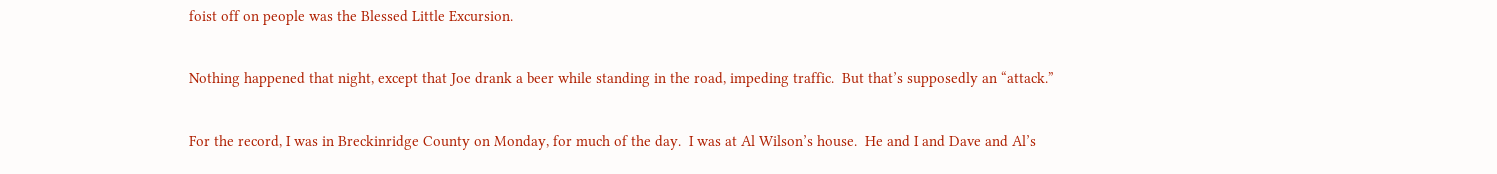foist off on people was the Blessed Little Excursion.

Nothing happened that night, except that Joe drank a beer while standing in the road, impeding traffic.  But that’s supposedly an “attack.”

For the record, I was in Breckinridge County on Monday, for much of the day.  I was at Al Wilson’s house.  He and I and Dave and Al’s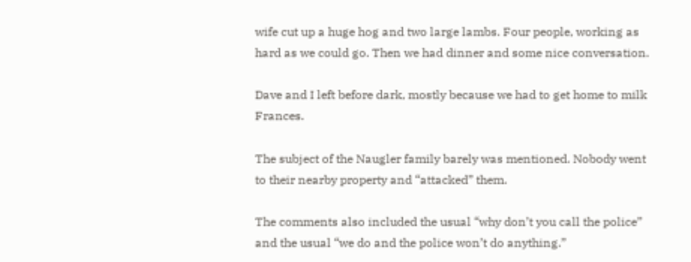wife cut up a huge hog and two large lambs. Four people, working as hard as we could go. Then we had dinner and some nice conversation.

Dave and I left before dark, mostly because we had to get home to milk Frances.

The subject of the Naugler family barely was mentioned. Nobody went to their nearby property and “attacked” them.

The comments also included the usual “why don’t you call the police” and the usual “we do and the police won’t do anything.”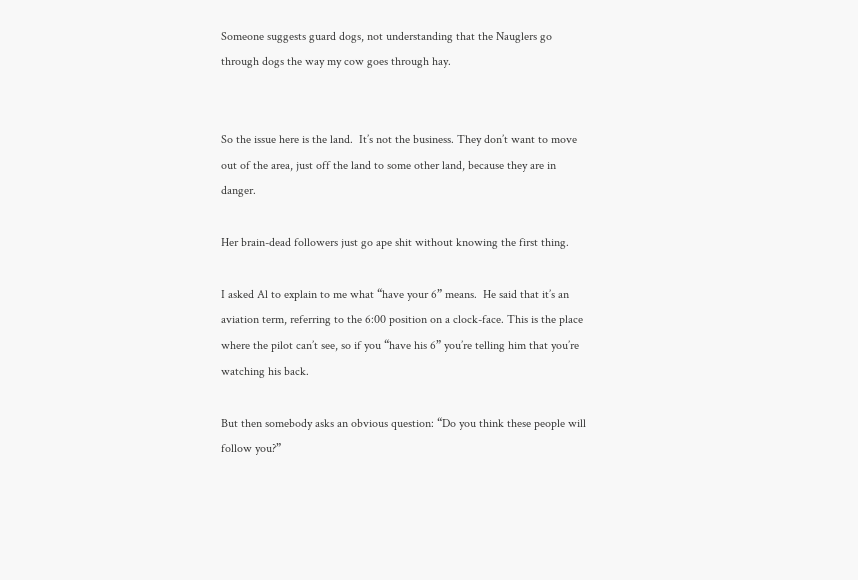Someone suggests guard dogs, not understanding that the Nauglers go through dogs the way my cow goes through hay.


So the issue here is the land.  It’s not the business. They don’t want to move out of the area, just off the land to some other land, because they are in danger.

Her brain-dead followers just go ape shit without knowing the first thing.

I asked Al to explain to me what “have your 6” means.  He said that it’s an aviation term, referring to the 6:00 position on a clock-face. This is the place where the pilot can’t see, so if you “have his 6” you’re telling him that you’re watching his back.

But then somebody asks an obvious question: “Do you think these people will follow you?”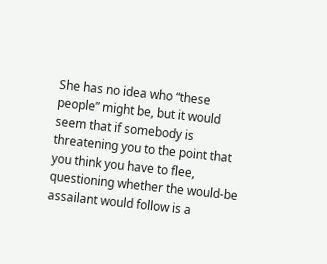She has no idea who “these people” might be, but it would seem that if somebody is threatening you to the point that you think you have to flee, questioning whether the would-be assailant would follow is a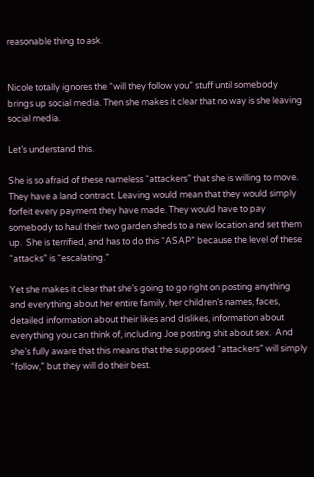reasonable thing to ask.


Nicole totally ignores the “will they follow you” stuff until somebody brings up social media. Then she makes it clear that no way is she leaving social media.

Let’s understand this.

She is so afraid of these nameless “attackers” that she is willing to move. They have a land contract. Leaving would mean that they would simply forfeit every payment they have made. They would have to pay somebody to haul their two garden sheds to a new location and set them up.  She is terrified, and has to do this “ASAP” because the level of these “attacks” is “escalating.”

Yet she makes it clear that she’s going to go right on posting anything and everything about her entire family, her children’s names, faces, detailed information about their likes and dislikes, information about everything you can think of, including Joe posting shit about sex.  And she’s fully aware that this means that the supposed “attackers” will simply “follow,” but they will do their best.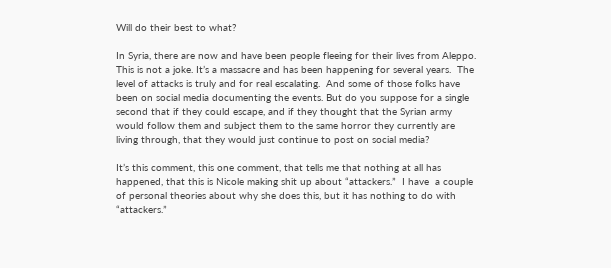Will do their best to what?

In Syria, there are now and have been people fleeing for their lives from Aleppo. This is not a joke. It’s a massacre and has been happening for several years.  The level of attacks is truly and for real escalating.  And some of those folks have been on social media documenting the events. But do you suppose for a single second that if they could escape, and if they thought that the Syrian army would follow them and subject them to the same horror they currently are living through, that they would just continue to post on social media?

It’s this comment, this one comment, that tells me that nothing at all has happened, that this is Nicole making shit up about “attackers.”  I have  a couple of personal theories about why she does this, but it has nothing to do with “attackers.”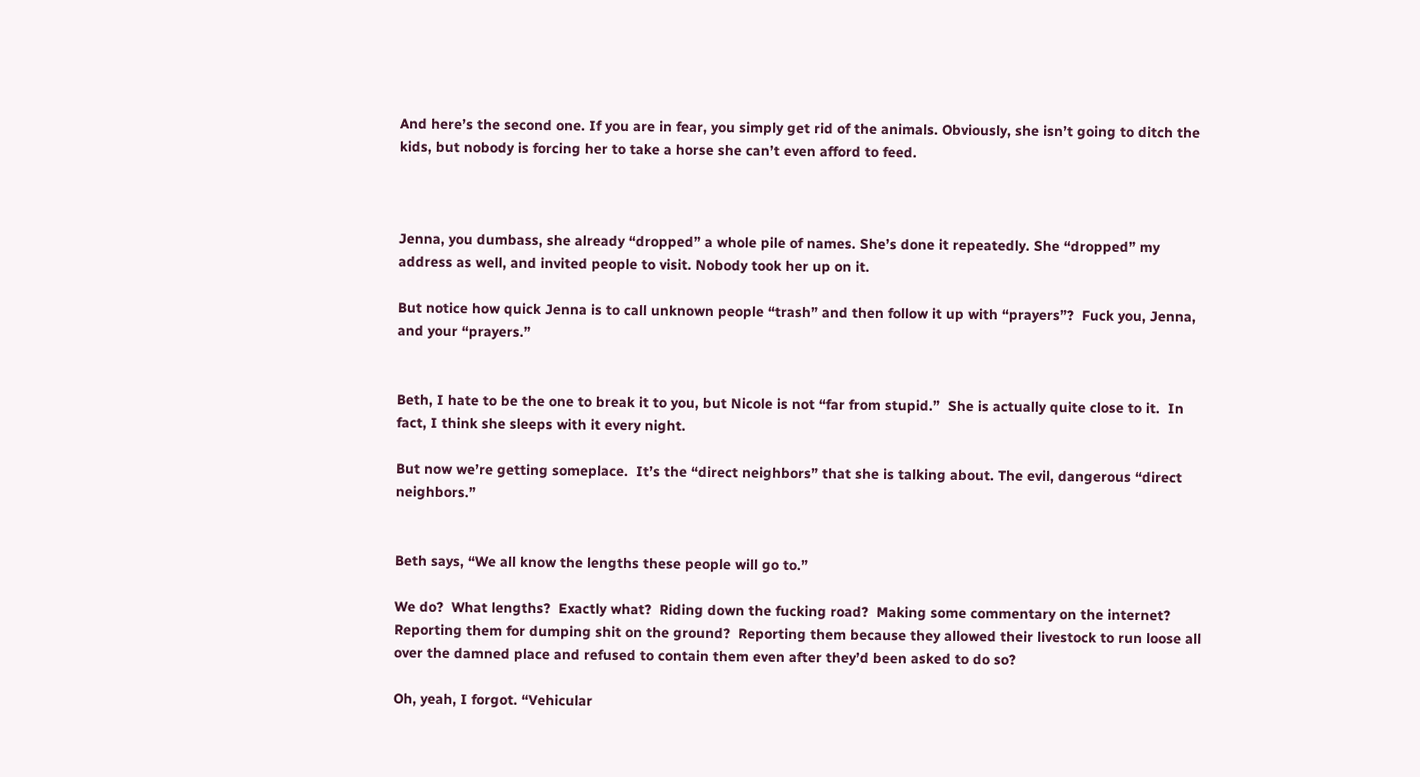And here’s the second one. If you are in fear, you simply get rid of the animals. Obviously, she isn’t going to ditch the kids, but nobody is forcing her to take a horse she can’t even afford to feed.



Jenna, you dumbass, she already “dropped” a whole pile of names. She’s done it repeatedly. She “dropped” my address as well, and invited people to visit. Nobody took her up on it.

But notice how quick Jenna is to call unknown people “trash” and then follow it up with “prayers”?  Fuck you, Jenna, and your “prayers.”


Beth, I hate to be the one to break it to you, but Nicole is not “far from stupid.”  She is actually quite close to it.  In fact, I think she sleeps with it every night.

But now we’re getting someplace.  It’s the “direct neighbors” that she is talking about. The evil, dangerous “direct neighbors.”


Beth says, “We all know the lengths these people will go to.”

We do?  What lengths?  Exactly what?  Riding down the fucking road?  Making some commentary on the internet?  Reporting them for dumping shit on the ground?  Reporting them because they allowed their livestock to run loose all over the damned place and refused to contain them even after they’d been asked to do so?

Oh, yeah, I forgot. “Vehicular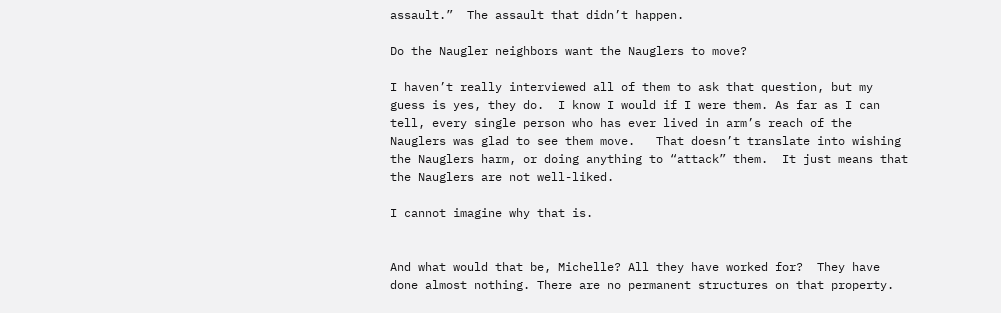assault.”  The assault that didn’t happen.

Do the Naugler neighbors want the Nauglers to move?

I haven’t really interviewed all of them to ask that question, but my guess is yes, they do.  I know I would if I were them. As far as I can tell, every single person who has ever lived in arm’s reach of the Nauglers was glad to see them move.   That doesn’t translate into wishing the Nauglers harm, or doing anything to “attack” them.  It just means that the Nauglers are not well-liked.

I cannot imagine why that is.


And what would that be, Michelle? All they have worked for?  They have done almost nothing. There are no permanent structures on that property.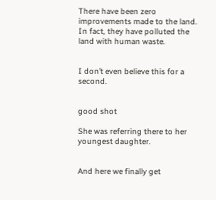There have been zero improvements made to the land.  In fact, they have polluted the land with human waste.


I don’t even believe this for a second.


good shot

She was referring there to her youngest daughter.


And here we finally get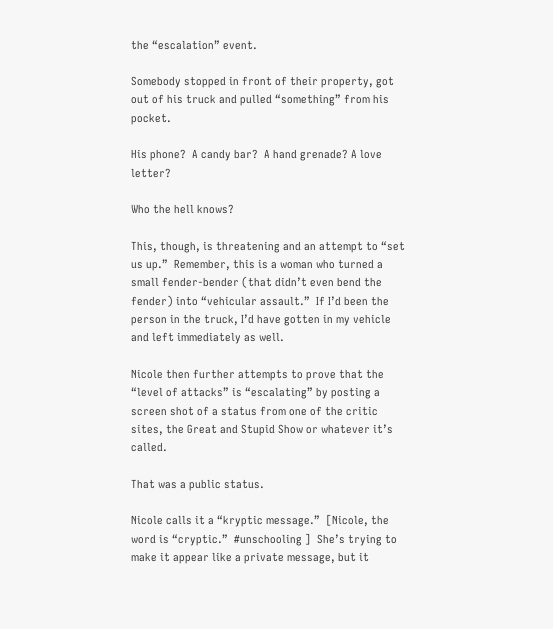the “escalation” event.

Somebody stopped in front of their property, got out of his truck and pulled “something” from his pocket.

His phone?  A candy bar?  A hand grenade? A love letter?

Who the hell knows?

This, though, is threatening and an attempt to “set us up.”  Remember, this is a woman who turned a small fender-bender (that didn’t even bend the fender) into “vehicular assault.”  If I’d been the person in the truck, I’d have gotten in my vehicle and left immediately as well.

Nicole then further attempts to prove that the “level of attacks” is “escalating” by posting a screen shot of a status from one of the critic sites, the Great and Stupid Show or whatever it’s called.

That was a public status.

Nicole calls it a “kryptic message.”  [Nicole, the word is “cryptic.”  #unschooling ]  She’s trying to make it appear like a private message, but it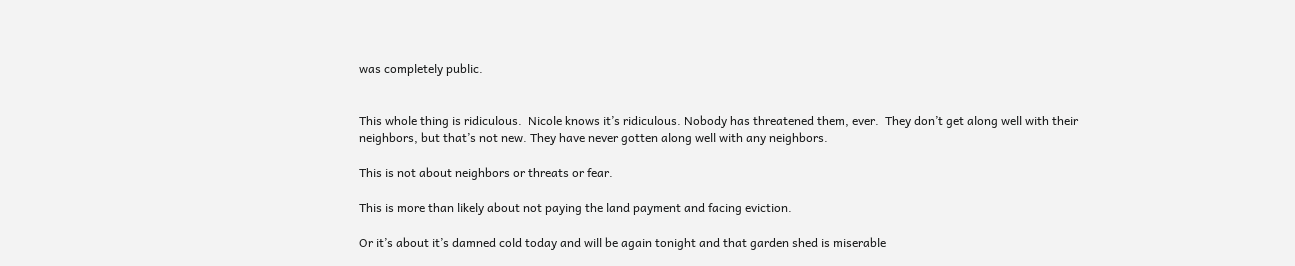was completely public.


This whole thing is ridiculous.  Nicole knows it’s ridiculous. Nobody has threatened them, ever.  They don’t get along well with their neighbors, but that’s not new. They have never gotten along well with any neighbors.

This is not about neighbors or threats or fear.

This is more than likely about not paying the land payment and facing eviction.

Or it’s about it’s damned cold today and will be again tonight and that garden shed is miserable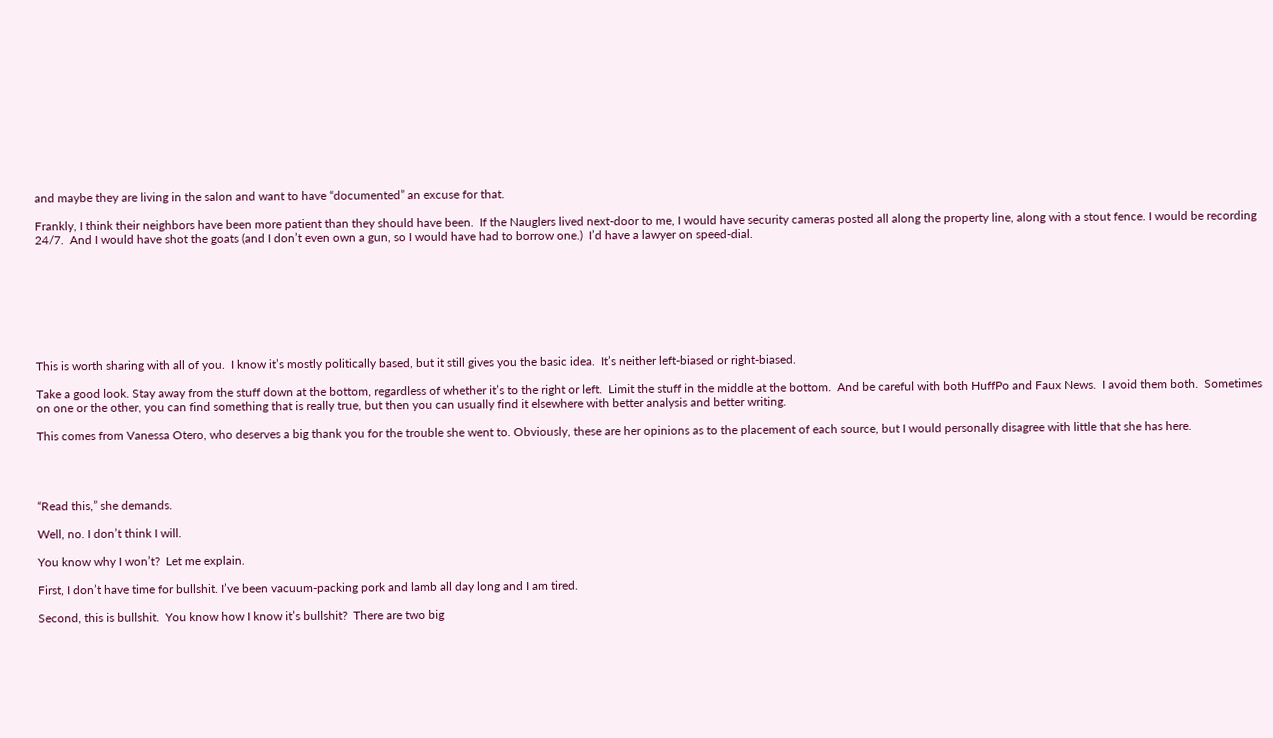and maybe they are living in the salon and want to have “documented” an excuse for that.

Frankly, I think their neighbors have been more patient than they should have been.  If the Nauglers lived next-door to me, I would have security cameras posted all along the property line, along with a stout fence. I would be recording 24/7.  And I would have shot the goats (and I don’t even own a gun, so I would have had to borrow one.)  I’d have a lawyer on speed-dial.








This is worth sharing with all of you.  I know it’s mostly politically based, but it still gives you the basic idea.  It’s neither left-biased or right-biased.

Take a good look. Stay away from the stuff down at the bottom, regardless of whether it’s to the right or left.  Limit the stuff in the middle at the bottom.  And be careful with both HuffPo and Faux News.  I avoid them both.  Sometimes on one or the other, you can find something that is really true, but then you can usually find it elsewhere with better analysis and better writing.

This comes from Vanessa Otero, who deserves a big thank you for the trouble she went to. Obviously, these are her opinions as to the placement of each source, but I would personally disagree with little that she has here.




“Read this,” she demands.

Well, no. I don’t think I will.

You know why I won’t?  Let me explain.

First, I don’t have time for bullshit. I’ve been vacuum-packing pork and lamb all day long and I am tired.

Second, this is bullshit.  You know how I know it’s bullshit?  There are two big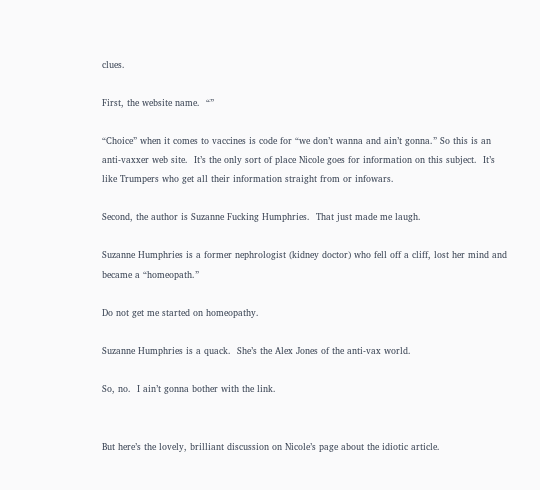clues.

First, the website name.  “”

“Choice” when it comes to vaccines is code for “we don’t wanna and ain’t gonna.” So this is an anti-vaxxer web site.  It’s the only sort of place Nicole goes for information on this subject.  It’s like Trumpers who get all their information straight from or infowars.

Second, the author is Suzanne Fucking Humphries.  That just made me laugh.

Suzanne Humphries is a former nephrologist (kidney doctor) who fell off a cliff, lost her mind and became a “homeopath.”

Do not get me started on homeopathy.

Suzanne Humphries is a quack.  She’s the Alex Jones of the anti-vax world.

So, no.  I ain’t gonna bother with the link.


But here’s the lovely, brilliant discussion on Nicole’s page about the idiotic article.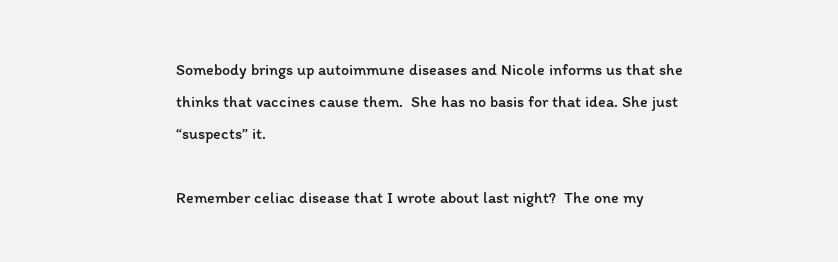Somebody brings up autoimmune diseases and Nicole informs us that she thinks that vaccines cause them.  She has no basis for that idea. She just “suspects” it.

Remember celiac disease that I wrote about last night?  The one my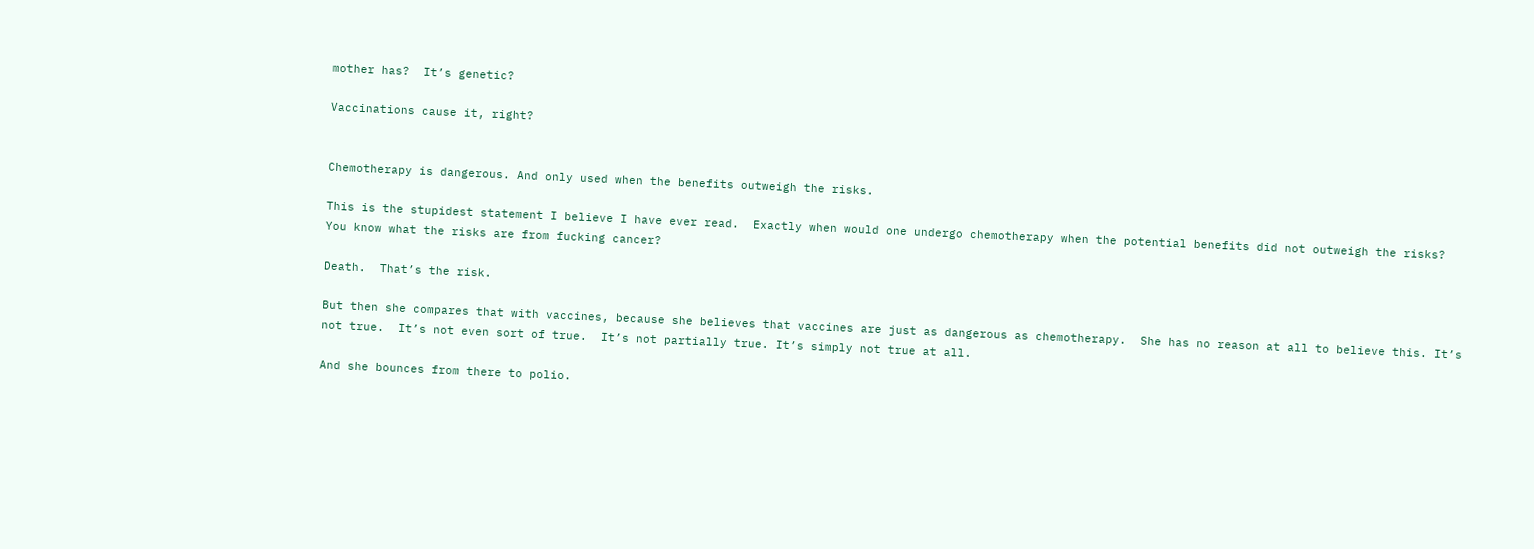mother has?  It’s genetic?

Vaccinations cause it, right?


Chemotherapy is dangerous. And only used when the benefits outweigh the risks.

This is the stupidest statement I believe I have ever read.  Exactly when would one undergo chemotherapy when the potential benefits did not outweigh the risks?  You know what the risks are from fucking cancer?

Death.  That’s the risk.

But then she compares that with vaccines, because she believes that vaccines are just as dangerous as chemotherapy.  She has no reason at all to believe this. It’s not true.  It’s not even sort of true.  It’s not partially true. It’s simply not true at all.

And she bounces from there to polio.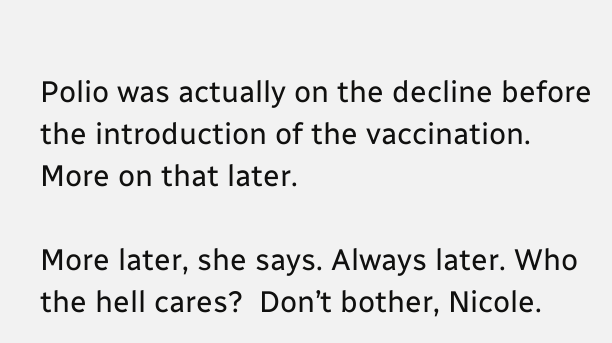Polio was actually on the decline before the introduction of the vaccination. More on that later.

More later, she says. Always later. Who the hell cares?  Don’t bother, Nicole.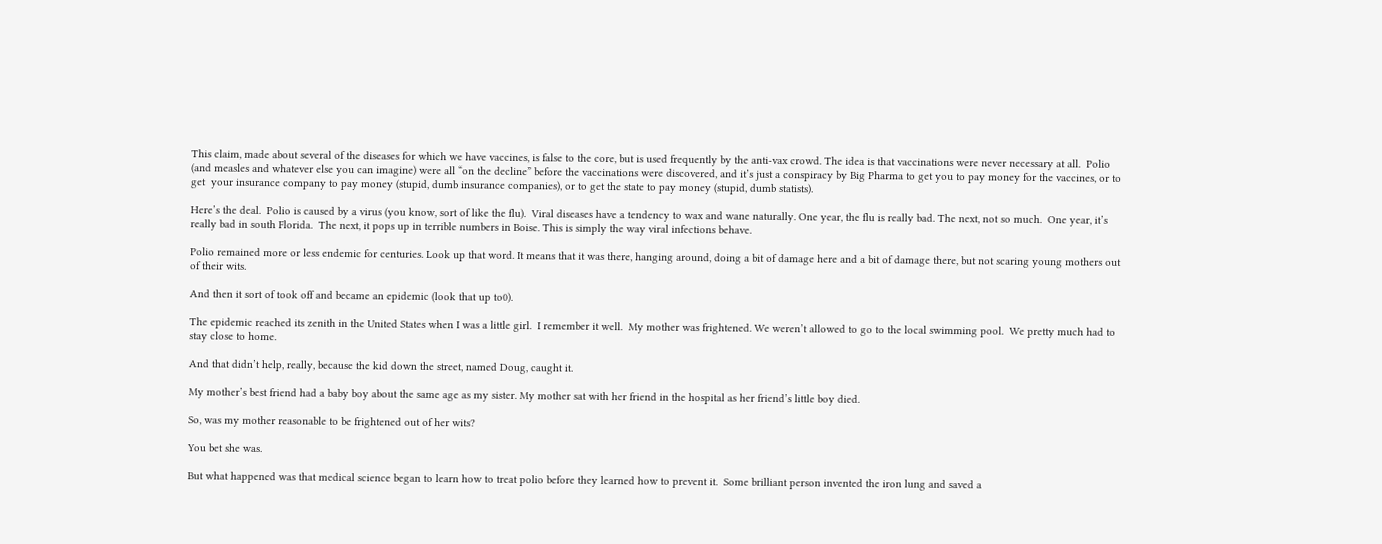This claim, made about several of the diseases for which we have vaccines, is false to the core, but is used frequently by the anti-vax crowd. The idea is that vaccinations were never necessary at all.  Polio (and measles and whatever else you can imagine) were all “on the decline” before the vaccinations were discovered, and it’s just a conspiracy by Big Pharma to get you to pay money for the vaccines, or to get  your insurance company to pay money (stupid, dumb insurance companies), or to get the state to pay money (stupid, dumb statists).

Here’s the deal.  Polio is caused by a virus (you know, sort of like the flu).  Viral diseases have a tendency to wax and wane naturally. One year, the flu is really bad. The next, not so much.  One year, it’s really bad in south Florida.  The next, it pops up in terrible numbers in Boise. This is simply the way viral infections behave.

Polio remained more or less endemic for centuries. Look up that word. It means that it was there, hanging around, doing a bit of damage here and a bit of damage there, but not scaring young mothers out of their wits.

And then it sort of took off and became an epidemic (look that up to0).

The epidemic reached its zenith in the United States when I was a little girl.  I remember it well.  My mother was frightened. We weren’t allowed to go to the local swimming pool.  We pretty much had to stay close to home.

And that didn’t help, really, because the kid down the street, named Doug, caught it.

My mother’s best friend had a baby boy about the same age as my sister. My mother sat with her friend in the hospital as her friend’s little boy died.

So, was my mother reasonable to be frightened out of her wits?

You bet she was.

But what happened was that medical science began to learn how to treat polio before they learned how to prevent it.  Some brilliant person invented the iron lung and saved a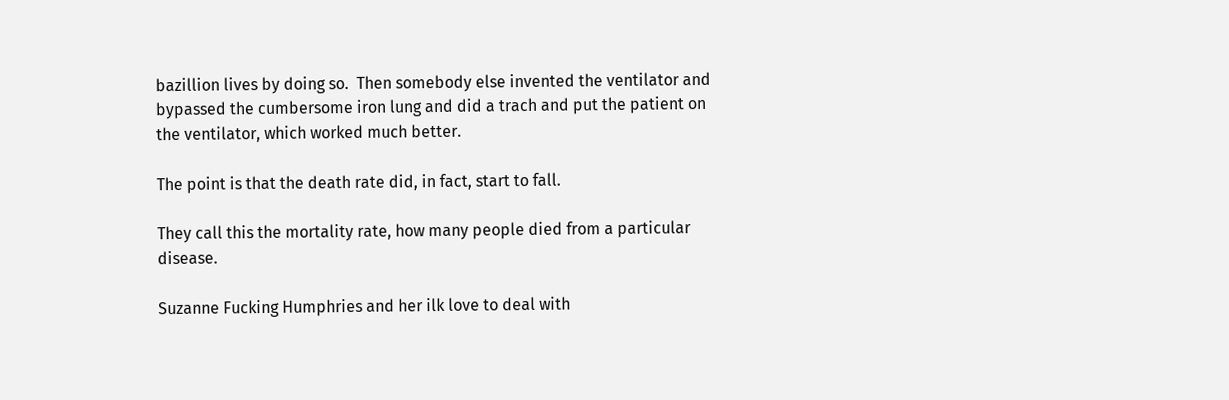bazillion lives by doing so.  Then somebody else invented the ventilator and bypassed the cumbersome iron lung and did a trach and put the patient on the ventilator, which worked much better.

The point is that the death rate did, in fact, start to fall.

They call this the mortality rate, how many people died from a particular disease.

Suzanne Fucking Humphries and her ilk love to deal with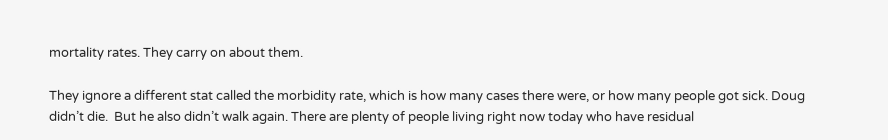mortality rates. They carry on about them.

They ignore a different stat called the morbidity rate, which is how many cases there were, or how many people got sick. Doug didn’t die.  But he also didn’t walk again. There are plenty of people living right now today who have residual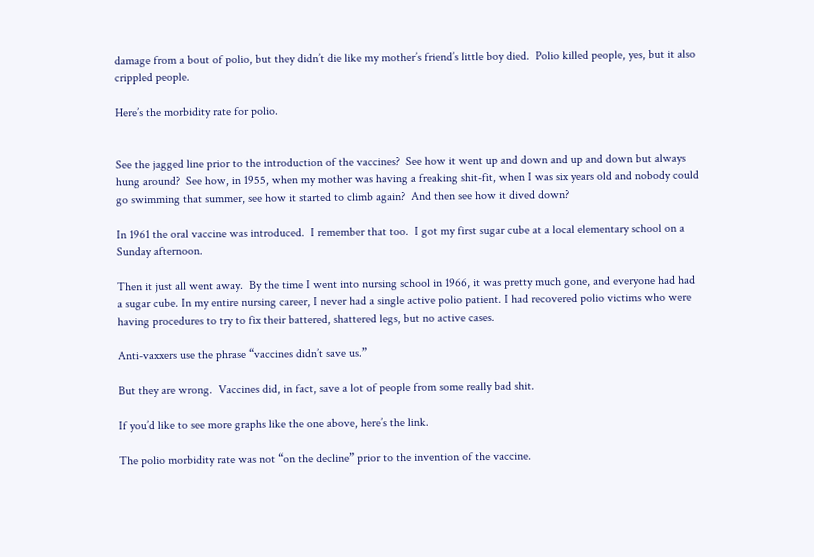damage from a bout of polio, but they didn’t die like my mother’s friend’s little boy died.  Polio killed people, yes, but it also crippled people.

Here’s the morbidity rate for polio.


See the jagged line prior to the introduction of the vaccines?  See how it went up and down and up and down but always hung around?  See how, in 1955, when my mother was having a freaking shit-fit, when I was six years old and nobody could go swimming that summer, see how it started to climb again?  And then see how it dived down?

In 1961 the oral vaccine was introduced.  I remember that too.  I got my first sugar cube at a local elementary school on a Sunday afternoon.

Then it just all went away.  By the time I went into nursing school in 1966, it was pretty much gone, and everyone had had a sugar cube. In my entire nursing career, I never had a single active polio patient. I had recovered polio victims who were having procedures to try to fix their battered, shattered legs, but no active cases.

Anti-vaxxers use the phrase “vaccines didn’t save us.”

But they are wrong.  Vaccines did, in fact, save a lot of people from some really bad shit.

If you’d like to see more graphs like the one above, here’s the link.

The polio morbidity rate was not “on the decline” prior to the invention of the vaccine.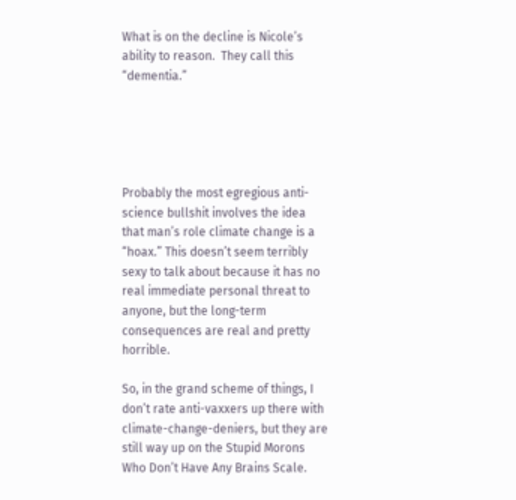What is on the decline is Nicole’s ability to reason.  They call this “dementia.”





Probably the most egregious anti-science bullshit involves the idea that man’s role climate change is a “hoax.” This doesn’t seem terribly sexy to talk about because it has no real immediate personal threat to anyone, but the long-term consequences are real and pretty horrible.

So, in the grand scheme of things, I don’t rate anti-vaxxers up there with climate-change-deniers, but they are still way up on the Stupid Morons Who Don’t Have Any Brains Scale.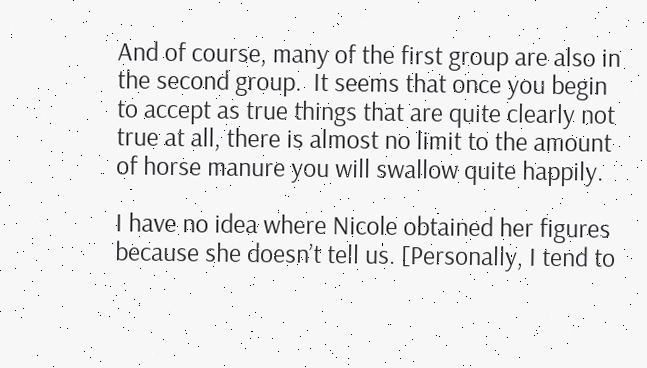And of course, many of the first group are also in the second group.  It seems that once you begin to accept as true things that are quite clearly not true at all, there is almost no limit to the amount of horse manure you will swallow quite happily.

I have no idea where Nicole obtained her figures because she doesn’t tell us. [Personally, I tend to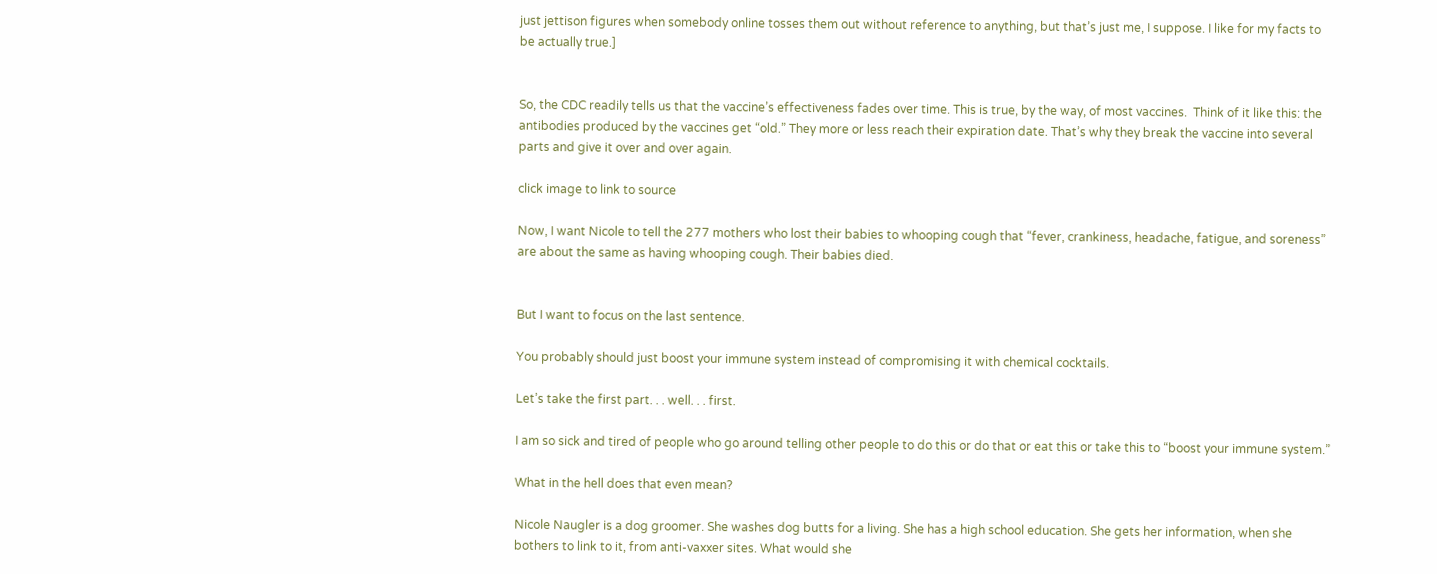just jettison figures when somebody online tosses them out without reference to anything, but that’s just me, I suppose. I like for my facts to be actually true.]


So, the CDC readily tells us that the vaccine’s effectiveness fades over time. This is true, by the way, of most vaccines.  Think of it like this: the antibodies produced by the vaccines get “old.” They more or less reach their expiration date. That’s why they break the vaccine into several parts and give it over and over again.

click image to link to source

Now, I want Nicole to tell the 277 mothers who lost their babies to whooping cough that “fever, crankiness, headache, fatigue, and soreness” are about the same as having whooping cough. Their babies died.


But I want to focus on the last sentence.

You probably should just boost your immune system instead of compromising it with chemical cocktails.

Let’s take the first part. . . well. . . first.

I am so sick and tired of people who go around telling other people to do this or do that or eat this or take this to “boost your immune system.”

What in the hell does that even mean?

Nicole Naugler is a dog groomer. She washes dog butts for a living. She has a high school education. She gets her information, when she bothers to link to it, from anti-vaxxer sites. What would she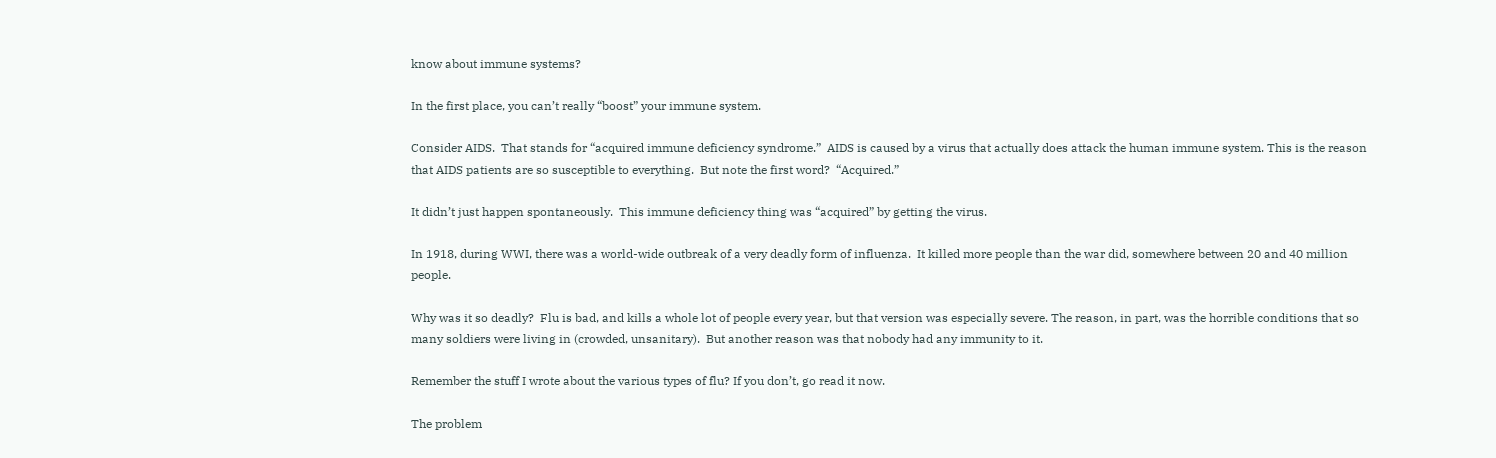know about immune systems?

In the first place, you can’t really “boost” your immune system.

Consider AIDS.  That stands for “acquired immune deficiency syndrome.”  AIDS is caused by a virus that actually does attack the human immune system. This is the reason that AIDS patients are so susceptible to everything.  But note the first word?  “Acquired.”

It didn’t just happen spontaneously.  This immune deficiency thing was “acquired” by getting the virus.

In 1918, during WWI, there was a world-wide outbreak of a very deadly form of influenza.  It killed more people than the war did, somewhere between 20 and 40 million people.

Why was it so deadly?  Flu is bad, and kills a whole lot of people every year, but that version was especially severe. The reason, in part, was the horrible conditions that so many soldiers were living in (crowded, unsanitary).  But another reason was that nobody had any immunity to it.

Remember the stuff I wrote about the various types of flu? If you don’t, go read it now.

The problem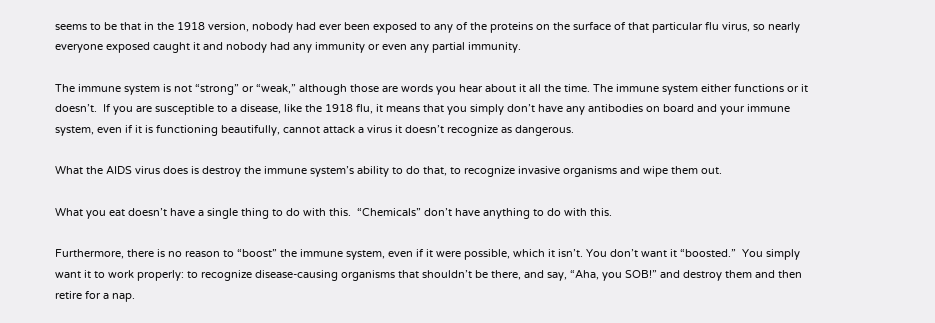seems to be that in the 1918 version, nobody had ever been exposed to any of the proteins on the surface of that particular flu virus, so nearly everyone exposed caught it and nobody had any immunity or even any partial immunity.

The immune system is not “strong” or “weak,” although those are words you hear about it all the time. The immune system either functions or it doesn’t.  If you are susceptible to a disease, like the 1918 flu, it means that you simply don’t have any antibodies on board and your immune system, even if it is functioning beautifully, cannot attack a virus it doesn’t recognize as dangerous.

What the AIDS virus does is destroy the immune system’s ability to do that, to recognize invasive organisms and wipe them out.

What you eat doesn’t have a single thing to do with this.  “Chemicals” don’t have anything to do with this.

Furthermore, there is no reason to “boost” the immune system, even if it were possible, which it isn’t. You don’t want it “boosted.”  You simply want it to work properly: to recognize disease-causing organisms that shouldn’t be there, and say, “Aha, you SOB!” and destroy them and then retire for a nap.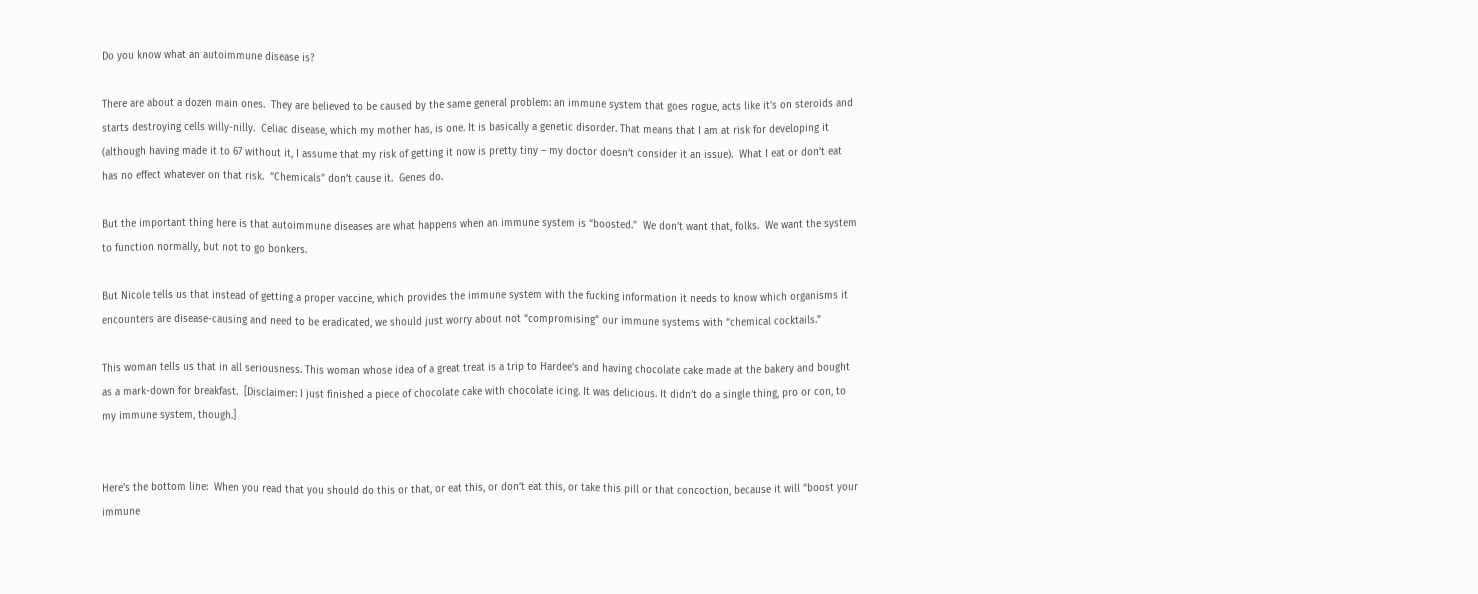Do you know what an autoimmune disease is?

There are about a dozen main ones.  They are believed to be caused by the same general problem: an immune system that goes rogue, acts like it’s on steroids and starts destroying cells willy-nilly.  Celiac disease, which my mother has, is one. It is basically a genetic disorder. That means that I am at risk for developing it (although having made it to 67 without it, I assume that my risk of getting it now is pretty tiny – my doctor doesn’t consider it an issue).  What I eat or don’t eat has no effect whatever on that risk.  “Chemicals” don’t cause it.  Genes do.

But the important thing here is that autoimmune diseases are what happens when an immune system is “boosted.”  We don’t want that, folks.  We want the system to function normally, but not to go bonkers.

But Nicole tells us that instead of getting a proper vaccine, which provides the immune system with the fucking information it needs to know which organisms it encounters are disease-causing and need to be eradicated, we should just worry about not “compromising” our immune systems with “chemical cocktails.”

This woman tells us that in all seriousness. This woman whose idea of a great treat is a trip to Hardee’s and having chocolate cake made at the bakery and bought as a mark-down for breakfast.  [Disclaimer: I just finished a piece of chocolate cake with chocolate icing. It was delicious. It didn’t do a single thing, pro or con, to my immune system, though.]


Here’s the bottom line:  When you read that you should do this or that, or eat this, or don’t eat this, or take this pill or that concoction, because it will “boost your immune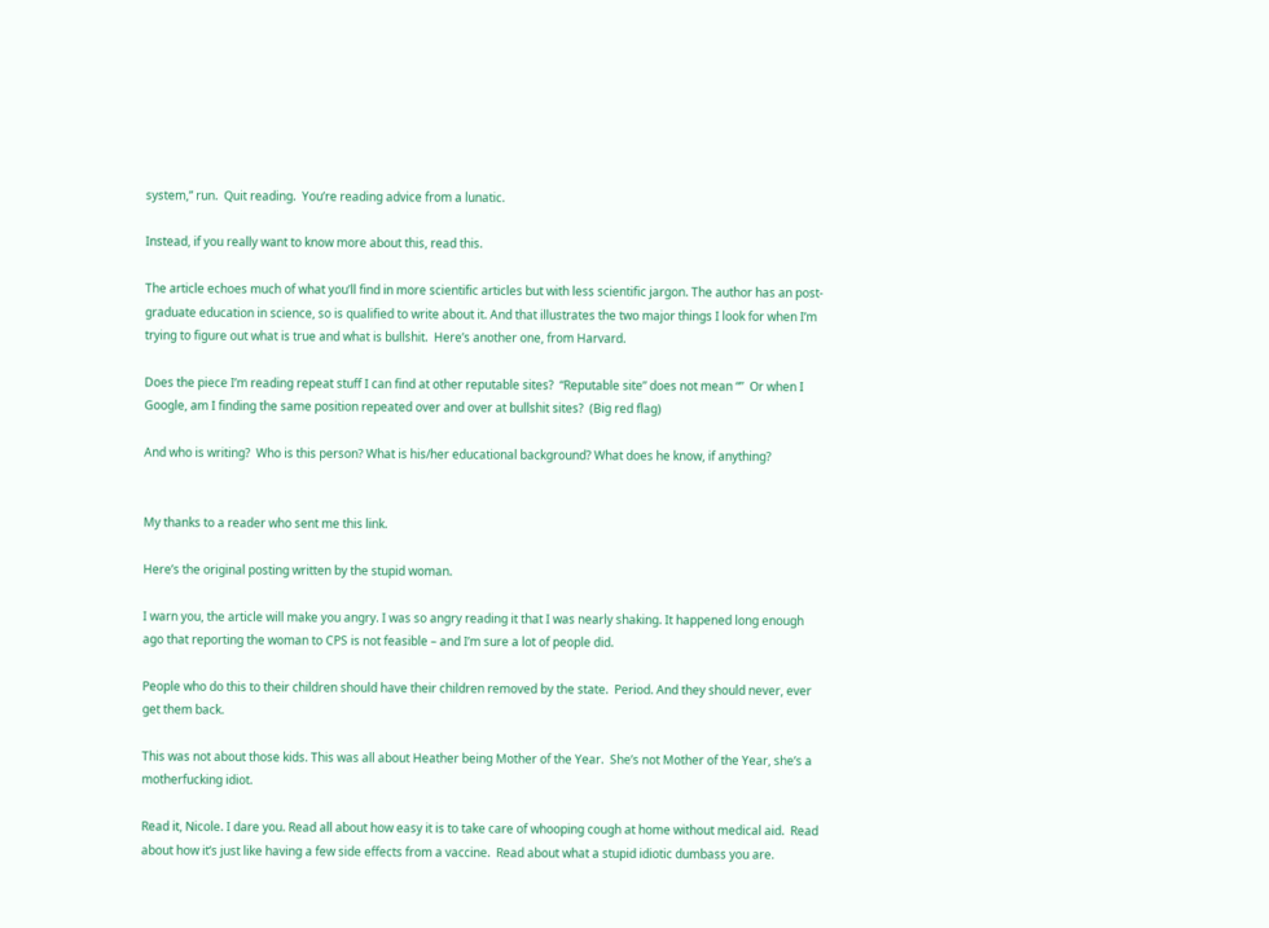system,” run.  Quit reading.  You’re reading advice from a lunatic.

Instead, if you really want to know more about this, read this.

The article echoes much of what you’ll find in more scientific articles but with less scientific jargon. The author has an post-graduate education in science, so is qualified to write about it. And that illustrates the two major things I look for when I’m trying to figure out what is true and what is bullshit.  Here’s another one, from Harvard.

Does the piece I’m reading repeat stuff I can find at other reputable sites?  “Reputable site” does not mean “”  Or when I Google, am I finding the same position repeated over and over at bullshit sites?  (Big red flag)

And who is writing?  Who is this person? What is his/her educational background? What does he know, if anything?


My thanks to a reader who sent me this link.

Here’s the original posting written by the stupid woman.

I warn you, the article will make you angry. I was so angry reading it that I was nearly shaking. It happened long enough ago that reporting the woman to CPS is not feasible – and I’m sure a lot of people did.

People who do this to their children should have their children removed by the state.  Period. And they should never, ever get them back.

This was not about those kids. This was all about Heather being Mother of the Year.  She’s not Mother of the Year, she’s a motherfucking idiot.

Read it, Nicole. I dare you. Read all about how easy it is to take care of whooping cough at home without medical aid.  Read about how it’s just like having a few side effects from a vaccine.  Read about what a stupid idiotic dumbass you are.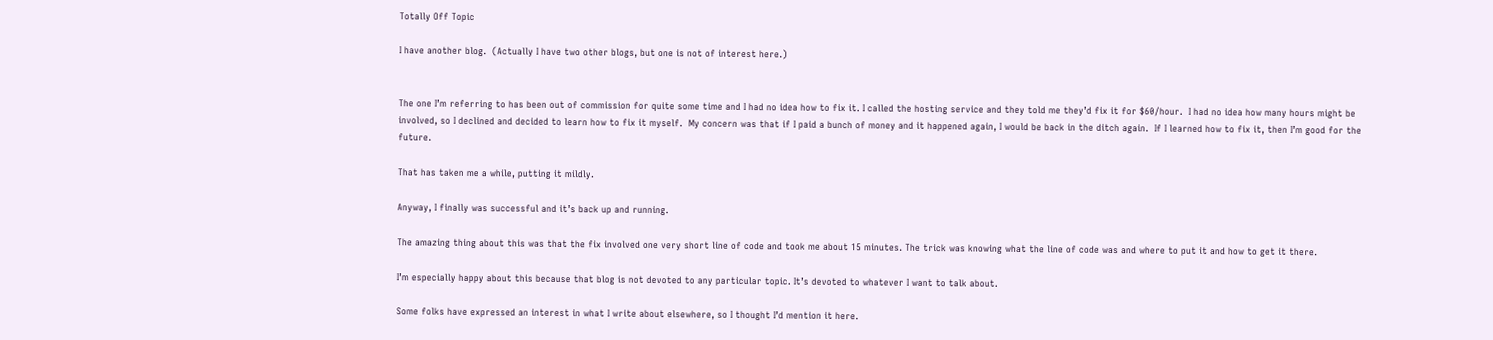Totally Off Topic

I have another blog.  (Actually I have two other blogs, but one is not of interest here.)


The one I’m referring to has been out of commission for quite some time and I had no idea how to fix it. I called the hosting service and they told me they’d fix it for $60/hour.  I had no idea how many hours might be involved, so I declined and decided to learn how to fix it myself.  My concern was that if I paid a bunch of money and it happened again, I would be back in the ditch again.  If I learned how to fix it, then I’m good for the future.

That has taken me a while, putting it mildly.

Anyway, I finally was successful and it’s back up and running.

The amazing thing about this was that the fix involved one very short line of code and took me about 15 minutes. The trick was knowing what the line of code was and where to put it and how to get it there.

I’m especially happy about this because that blog is not devoted to any particular topic. It’s devoted to whatever I want to talk about.

Some folks have expressed an interest in what I write about elsewhere, so I thought I’d mention it here.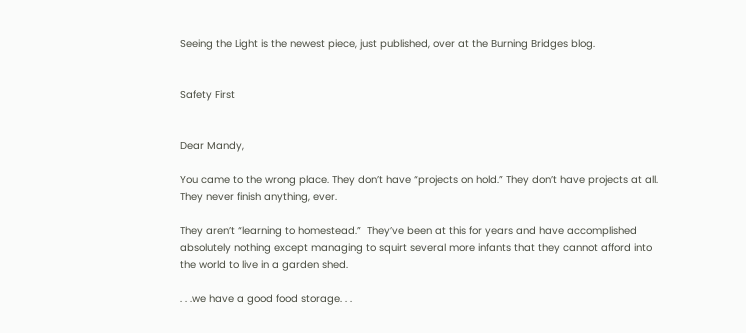Seeing the Light is the newest piece, just published, over at the Burning Bridges blog.


Safety First


Dear Mandy,

You came to the wrong place. They don’t have “projects on hold.” They don’t have projects at all.  They never finish anything, ever.

They aren’t “learning to homestead.”  They’ve been at this for years and have accomplished absolutely nothing except managing to squirt several more infants that they cannot afford into the world to live in a garden shed.

. . .we have a good food storage. . .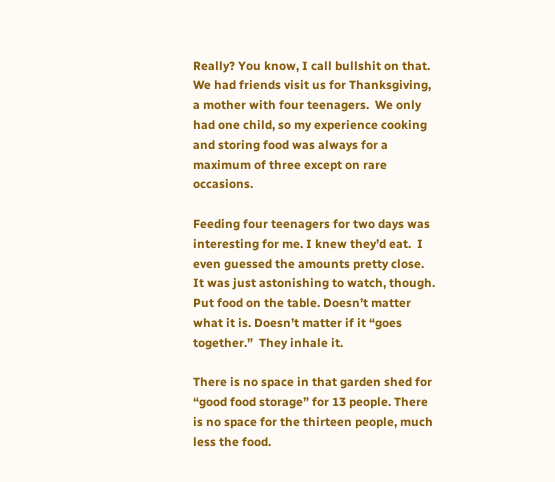Really? You know, I call bullshit on that.  We had friends visit us for Thanksgiving, a mother with four teenagers.  We only had one child, so my experience cooking and storing food was always for a maximum of three except on rare occasions.

Feeding four teenagers for two days was interesting for me. I knew they’d eat.  I even guessed the amounts pretty close. It was just astonishing to watch, though.  Put food on the table. Doesn’t matter what it is. Doesn’t matter if it “goes together.”  They inhale it.

There is no space in that garden shed for “good food storage” for 13 people. There is no space for the thirteen people, much less the food.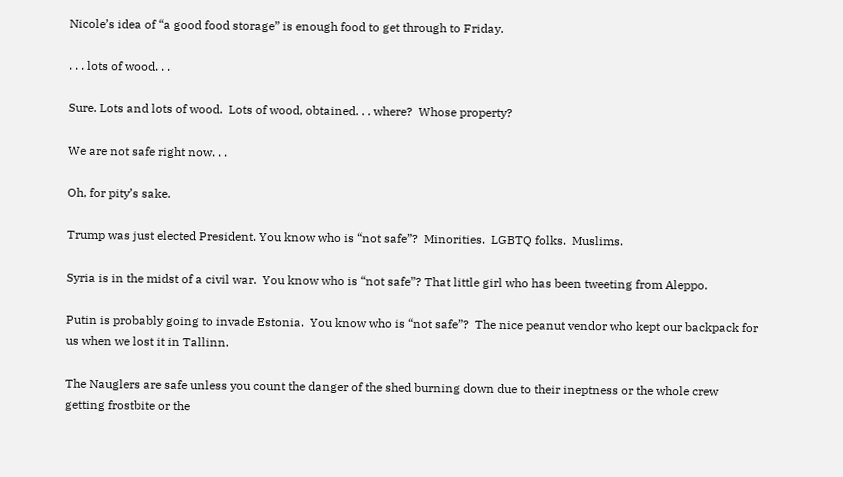Nicole’s idea of “a good food storage” is enough food to get through to Friday.

. . . lots of wood. . .

Sure. Lots and lots of wood.  Lots of wood, obtained. . . where?  Whose property?

We are not safe right now. . .

Oh, for pity’s sake.

Trump was just elected President. You know who is “not safe”?  Minorities.  LGBTQ folks.  Muslims.

Syria is in the midst of a civil war.  You know who is “not safe”? That little girl who has been tweeting from Aleppo.

Putin is probably going to invade Estonia.  You know who is “not safe”?  The nice peanut vendor who kept our backpack for us when we lost it in Tallinn.

The Nauglers are safe unless you count the danger of the shed burning down due to their ineptness or the whole crew getting frostbite or the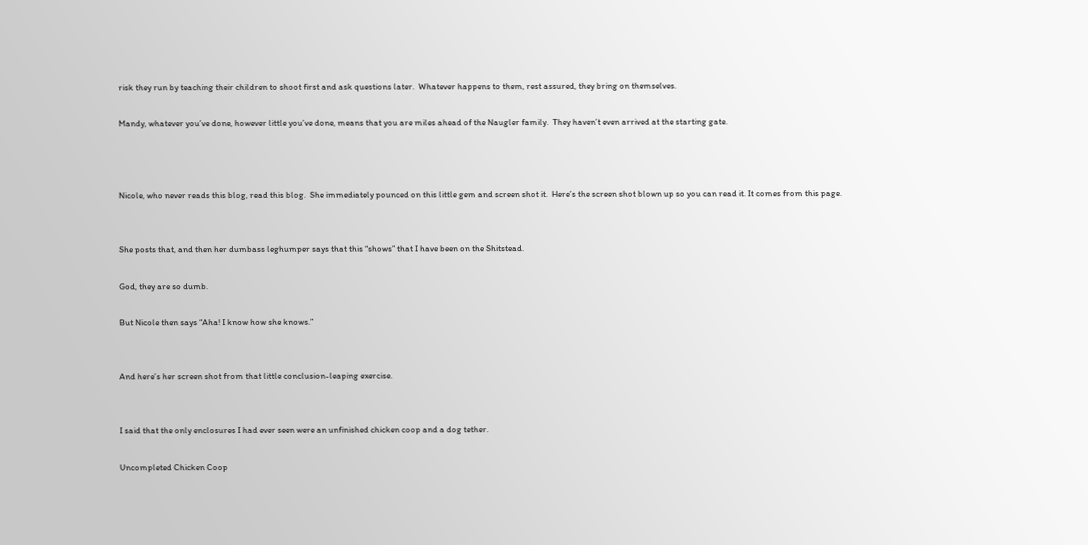risk they run by teaching their children to shoot first and ask questions later.  Whatever happens to them, rest assured, they bring on themselves.

Mandy, whatever you’ve done, however little you’ve done, means that you are miles ahead of the Naugler family.  They haven’t even arrived at the starting gate.



Nicole, who never reads this blog, read this blog.  She immediately pounced on this little gem and screen shot it.  Here’s the screen shot blown up so you can read it. It comes from this page.


She posts that, and then her dumbass leghumper says that this “shows” that I have been on the Shitstead.

God, they are so dumb.

But Nicole then says “Aha! I know how she knows.”


And here’s her screen shot from that little conclusion-leaping exercise.


I said that the only enclosures I had ever seen were an unfinished chicken coop and a dog tether.

Uncompleted Chicken Coop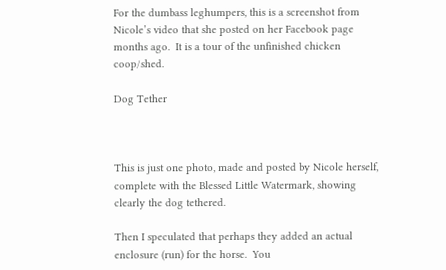For the dumbass leghumpers, this is a screenshot from Nicole’s video that she posted on her Facebook page months ago.  It is a tour of the unfinished chicken coop/shed.

Dog Tether



This is just one photo, made and posted by Nicole herself, complete with the Blessed Little Watermark, showing clearly the dog tethered.

Then I speculated that perhaps they added an actual enclosure (run) for the horse.  You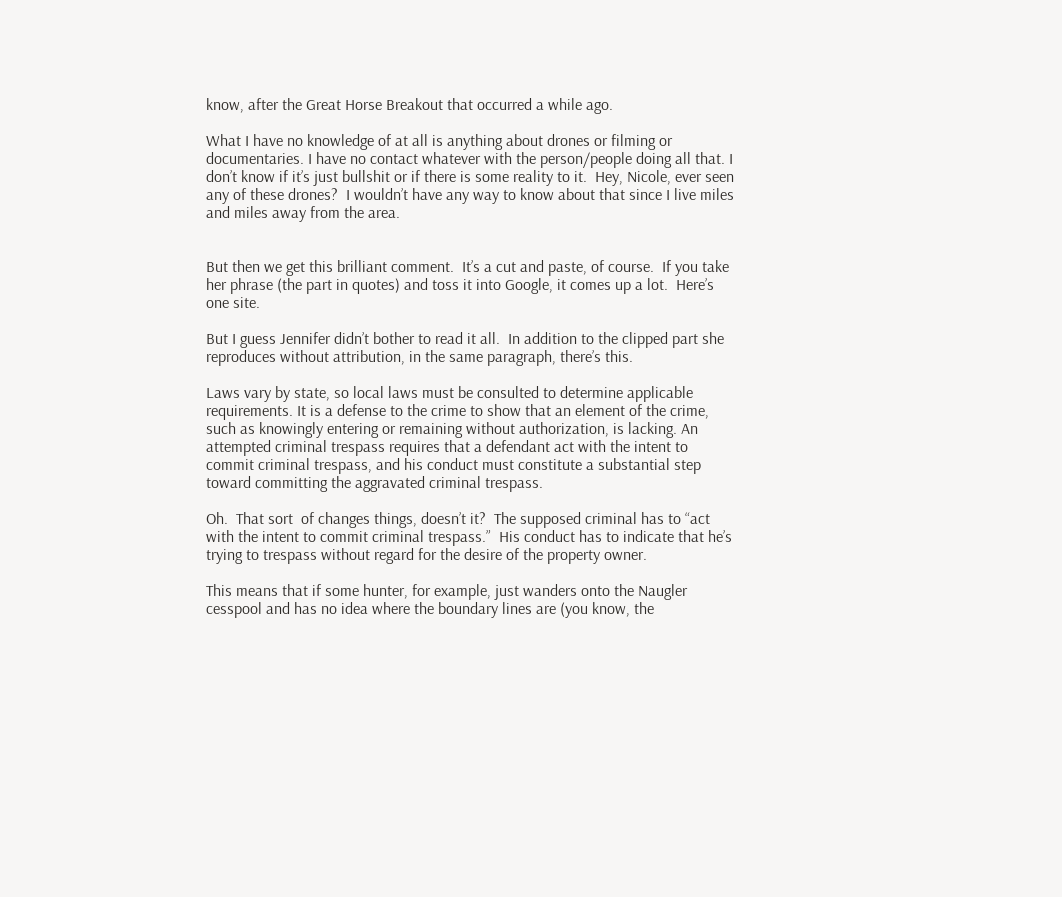know, after the Great Horse Breakout that occurred a while ago.

What I have no knowledge of at all is anything about drones or filming or documentaries. I have no contact whatever with the person/people doing all that. I don’t know if it’s just bullshit or if there is some reality to it.  Hey, Nicole, ever seen any of these drones?  I wouldn’t have any way to know about that since I live miles and miles away from the area.


But then we get this brilliant comment.  It’s a cut and paste, of course.  If you take her phrase (the part in quotes) and toss it into Google, it comes up a lot.  Here’s one site.

But I guess Jennifer didn’t bother to read it all.  In addition to the clipped part she reproduces without attribution, in the same paragraph, there’s this.

Laws vary by state, so local laws must be consulted to determine applicable requirements. It is a defense to the crime to show that an element of the crime, such as knowingly entering or remaining without authorization, is lacking. An attempted criminal trespass requires that a defendant act with the intent to commit criminal trespass, and his conduct must constitute a substantial step toward committing the aggravated criminal trespass.

Oh.  That sort  of changes things, doesn’t it?  The supposed criminal has to “act with the intent to commit criminal trespass.”  His conduct has to indicate that he’s trying to trespass without regard for the desire of the property owner.

This means that if some hunter, for example, just wanders onto the Naugler cesspool and has no idea where the boundary lines are (you know, the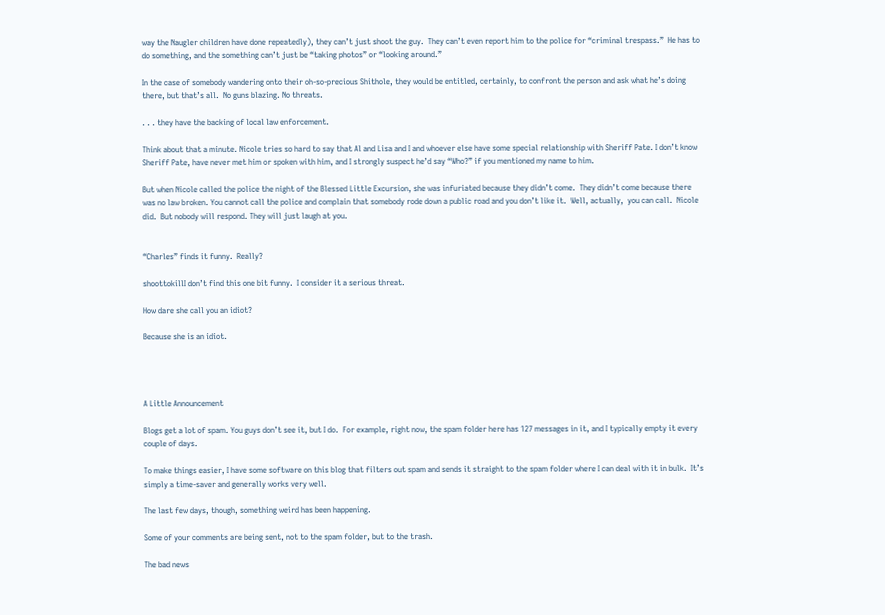way the Naugler children have done repeatedly), they can’t just shoot the guy.  They can’t even report him to the police for “criminal trespass.”  He has to do something, and the something can’t just be “taking photos” or “looking around.”

In the case of somebody wandering onto their oh-so-precious Shithole, they would be entitled, certainly, to confront the person and ask what he’s doing there, but that’s all.  No guns blazing. No threats.

. . . they have the backing of local law enforcement.

Think about that a minute. Nicole tries so hard to say that Al and Lisa and I and whoever else have some special relationship with Sheriff Pate. I don’t know Sheriff Pate, have never met him or spoken with him, and I strongly suspect he’d say “Who?” if you mentioned my name to him.

But when Nicole called the police the night of the Blessed Little Excursion, she was infuriated because they didn’t come.  They didn’t come because there was no law broken. You cannot call the police and complain that somebody rode down a public road and you don’t like it.  Well, actually,  you can call.  Nicole did.  But nobody will respond. They will just laugh at you.


“Charles” finds it funny.  Really?

shoottokillI don’t find this one bit funny.  I consider it a serious threat.

How dare she call you an idiot?

Because she is an idiot.




A Little Announcement

Blogs get a lot of spam. You guys don’t see it, but I do.  For example, right now, the spam folder here has 127 messages in it, and I typically empty it every couple of days.

To make things easier, I have some software on this blog that filters out spam and sends it straight to the spam folder where I can deal with it in bulk.  It’s simply a time-saver and generally works very well.

The last few days, though, something weird has been happening.

Some of your comments are being sent, not to the spam folder, but to the trash.

The bad news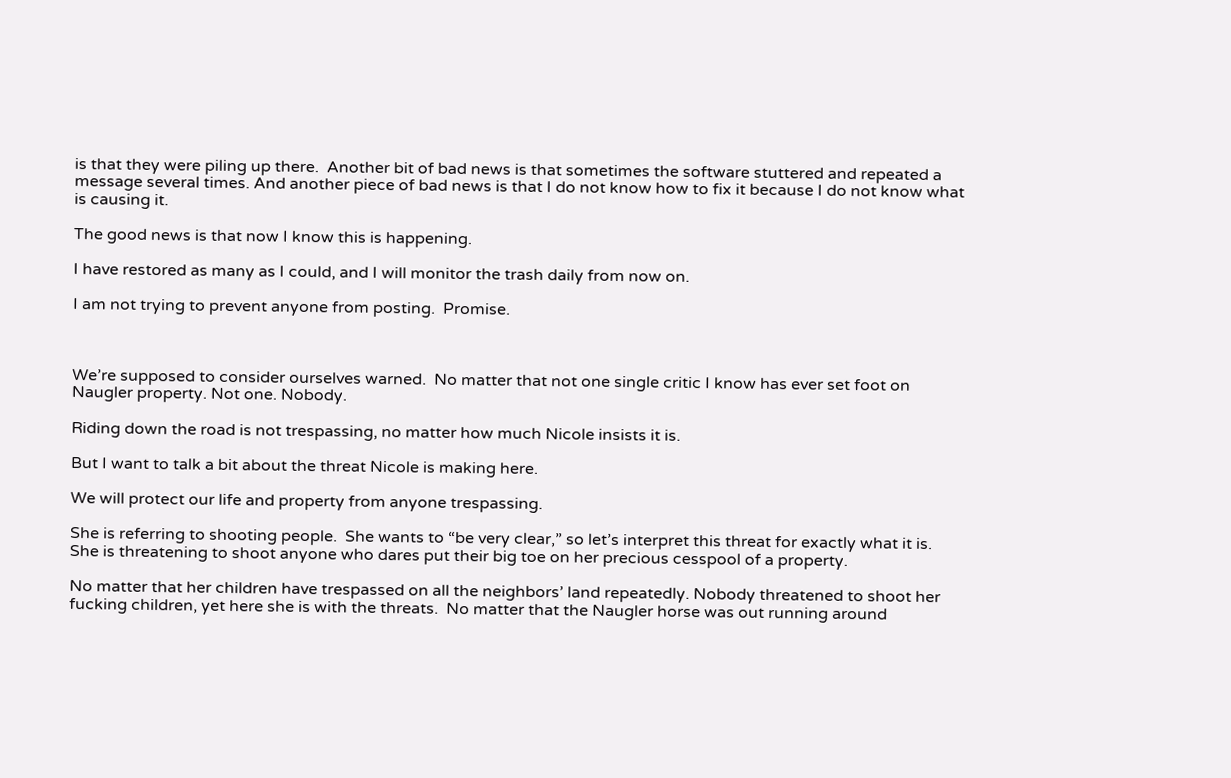is that they were piling up there.  Another bit of bad news is that sometimes the software stuttered and repeated a message several times. And another piece of bad news is that I do not know how to fix it because I do not know what is causing it.

The good news is that now I know this is happening.

I have restored as many as I could, and I will monitor the trash daily from now on.

I am not trying to prevent anyone from posting.  Promise.



We’re supposed to consider ourselves warned.  No matter that not one single critic I know has ever set foot on Naugler property. Not one. Nobody.

Riding down the road is not trespassing, no matter how much Nicole insists it is.

But I want to talk a bit about the threat Nicole is making here.

We will protect our life and property from anyone trespassing.

She is referring to shooting people.  She wants to “be very clear,” so let’s interpret this threat for exactly what it is. She is threatening to shoot anyone who dares put their big toe on her precious cesspool of a property.

No matter that her children have trespassed on all the neighbors’ land repeatedly. Nobody threatened to shoot her fucking children, yet here she is with the threats.  No matter that the Naugler horse was out running around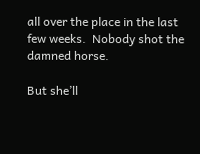all over the place in the last few weeks.  Nobody shot the damned horse.

But she’ll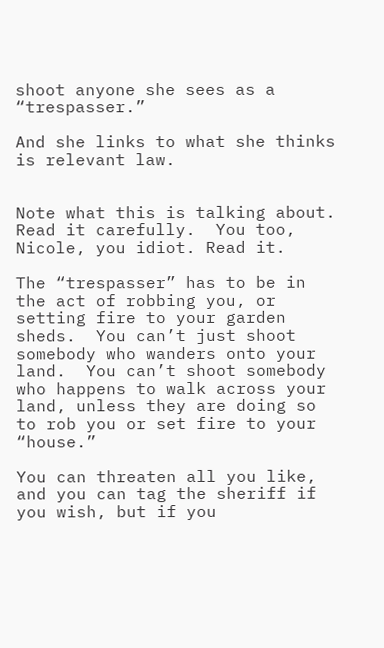shoot anyone she sees as a “trespasser.”

And she links to what she thinks is relevant law.


Note what this is talking about.  Read it carefully.  You too, Nicole, you idiot. Read it.

The “trespasser” has to be in the act of robbing you, or setting fire to your garden sheds.  You can’t just shoot somebody who wanders onto your land.  You can’t shoot somebody who happens to walk across your land, unless they are doing so to rob you or set fire to your “house.”

You can threaten all you like, and you can tag the sheriff if you wish, but if you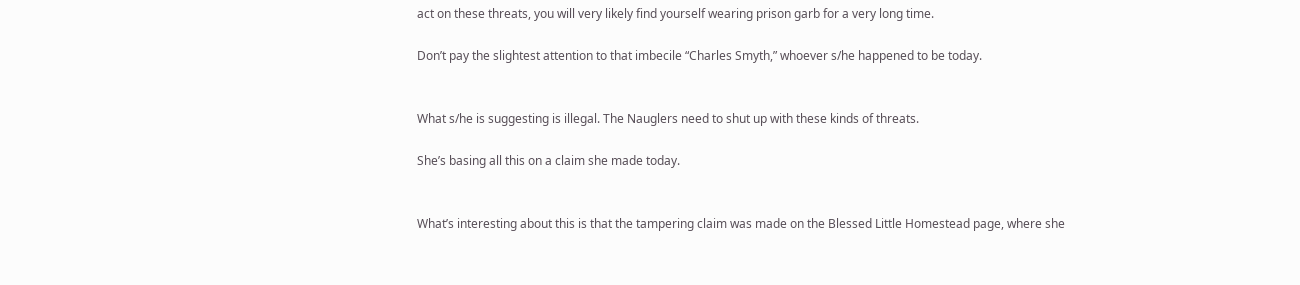act on these threats, you will very likely find yourself wearing prison garb for a very long time.

Don’t pay the slightest attention to that imbecile “Charles Smyth,” whoever s/he happened to be today.


What s/he is suggesting is illegal. The Nauglers need to shut up with these kinds of threats.

She’s basing all this on a claim she made today.


What’s interesting about this is that the tampering claim was made on the Blessed Little Homestead page, where she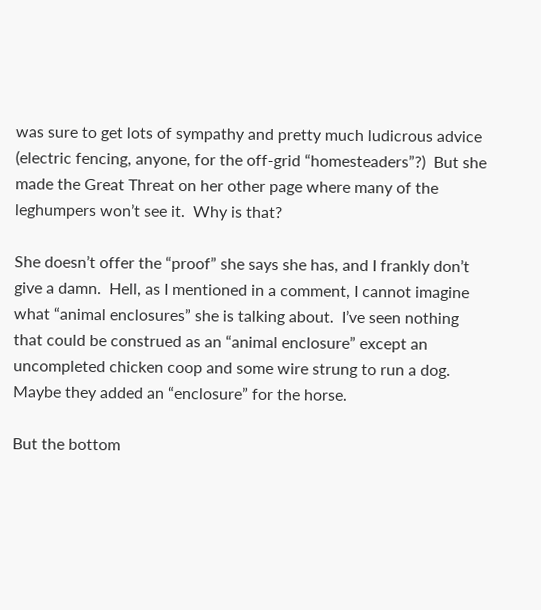was sure to get lots of sympathy and pretty much ludicrous advice (electric fencing, anyone, for the off-grid “homesteaders”?)  But she made the Great Threat on her other page where many of the leghumpers won’t see it.  Why is that?

She doesn’t offer the “proof” she says she has, and I frankly don’t give a damn.  Hell, as I mentioned in a comment, I cannot imagine what “animal enclosures” she is talking about.  I’ve seen nothing that could be construed as an “animal enclosure” except an uncompleted chicken coop and some wire strung to run a dog.  Maybe they added an “enclosure” for the horse.

But the bottom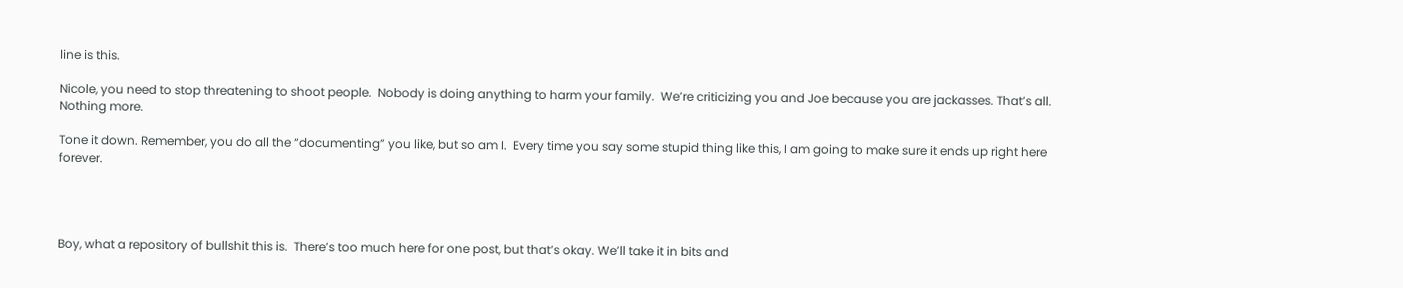line is this.

Nicole, you need to stop threatening to shoot people.  Nobody is doing anything to harm your family.  We’re criticizing you and Joe because you are jackasses. That’s all. Nothing more.

Tone it down. Remember, you do all the “documenting” you like, but so am I.  Every time you say some stupid thing like this, I am going to make sure it ends up right here forever.




Boy, what a repository of bullshit this is.  There’s too much here for one post, but that’s okay. We’ll take it in bits and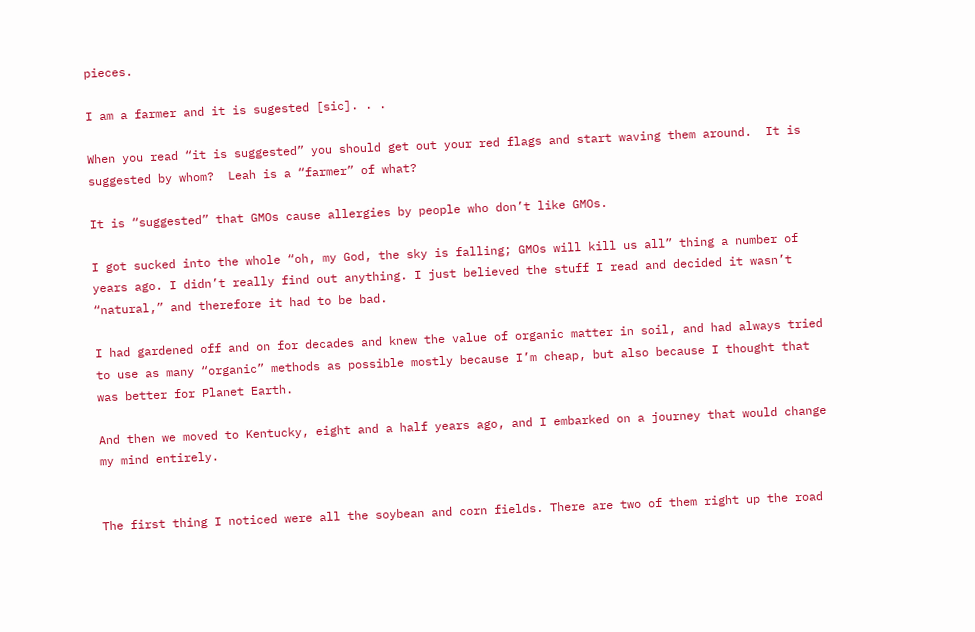pieces.

I am a farmer and it is sugested [sic]. . .

When you read “it is suggested” you should get out your red flags and start waving them around.  It is suggested by whom?  Leah is a “farmer” of what?

It is “suggested” that GMOs cause allergies by people who don’t like GMOs.

I got sucked into the whole “oh, my God, the sky is falling; GMOs will kill us all” thing a number of years ago. I didn’t really find out anything. I just believed the stuff I read and decided it wasn’t “natural,” and therefore it had to be bad.

I had gardened off and on for decades and knew the value of organic matter in soil, and had always tried to use as many “organic” methods as possible mostly because I’m cheap, but also because I thought that was better for Planet Earth.

And then we moved to Kentucky, eight and a half years ago, and I embarked on a journey that would change my mind entirely.


The first thing I noticed were all the soybean and corn fields. There are two of them right up the road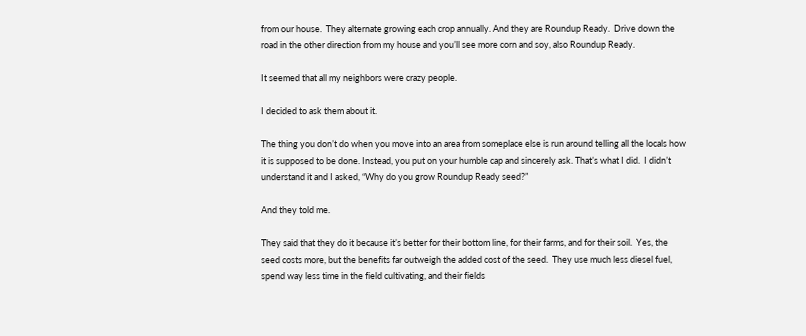from our house.  They alternate growing each crop annually. And they are Roundup Ready.  Drive down the road in the other direction from my house and you’ll see more corn and soy, also Roundup Ready.

It seemed that all my neighbors were crazy people.

I decided to ask them about it.

The thing you don’t do when you move into an area from someplace else is run around telling all the locals how it is supposed to be done. Instead, you put on your humble cap and sincerely ask. That’s what I did.  I didn’t understand it and I asked, “Why do you grow Roundup Ready seed?”

And they told me.

They said that they do it because it’s better for their bottom line, for their farms, and for their soil.  Yes, the seed costs more, but the benefits far outweigh the added cost of the seed.  They use much less diesel fuel, spend way less time in the field cultivating, and their fields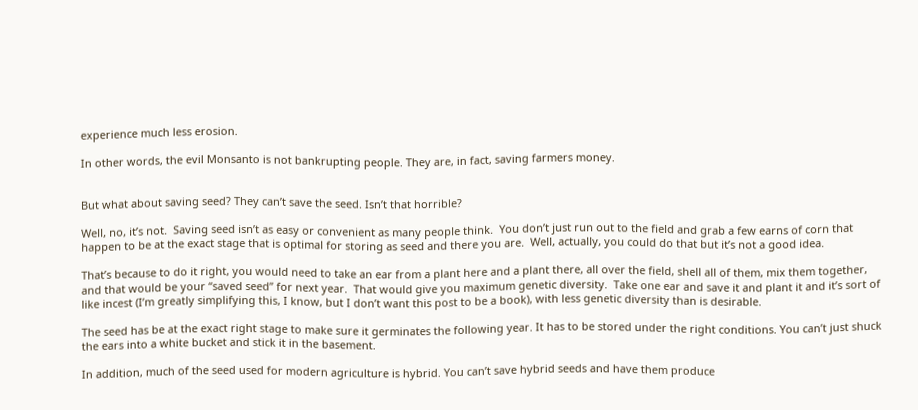experience much less erosion.

In other words, the evil Monsanto is not bankrupting people. They are, in fact, saving farmers money.


But what about saving seed? They can’t save the seed. Isn’t that horrible?

Well, no, it’s not.  Saving seed isn’t as easy or convenient as many people think.  You don’t just run out to the field and grab a few earns of corn that happen to be at the exact stage that is optimal for storing as seed and there you are.  Well, actually, you could do that but it’s not a good idea.

That’s because to do it right, you would need to take an ear from a plant here and a plant there, all over the field, shell all of them, mix them together, and that would be your “saved seed” for next year.  That would give you maximum genetic diversity.  Take one ear and save it and plant it and it’s sort of like incest (I’m greatly simplifying this, I know, but I don’t want this post to be a book), with less genetic diversity than is desirable.

The seed has be at the exact right stage to make sure it germinates the following year. It has to be stored under the right conditions. You can’t just shuck the ears into a white bucket and stick it in the basement.

In addition, much of the seed used for modern agriculture is hybrid. You can’t save hybrid seeds and have them produce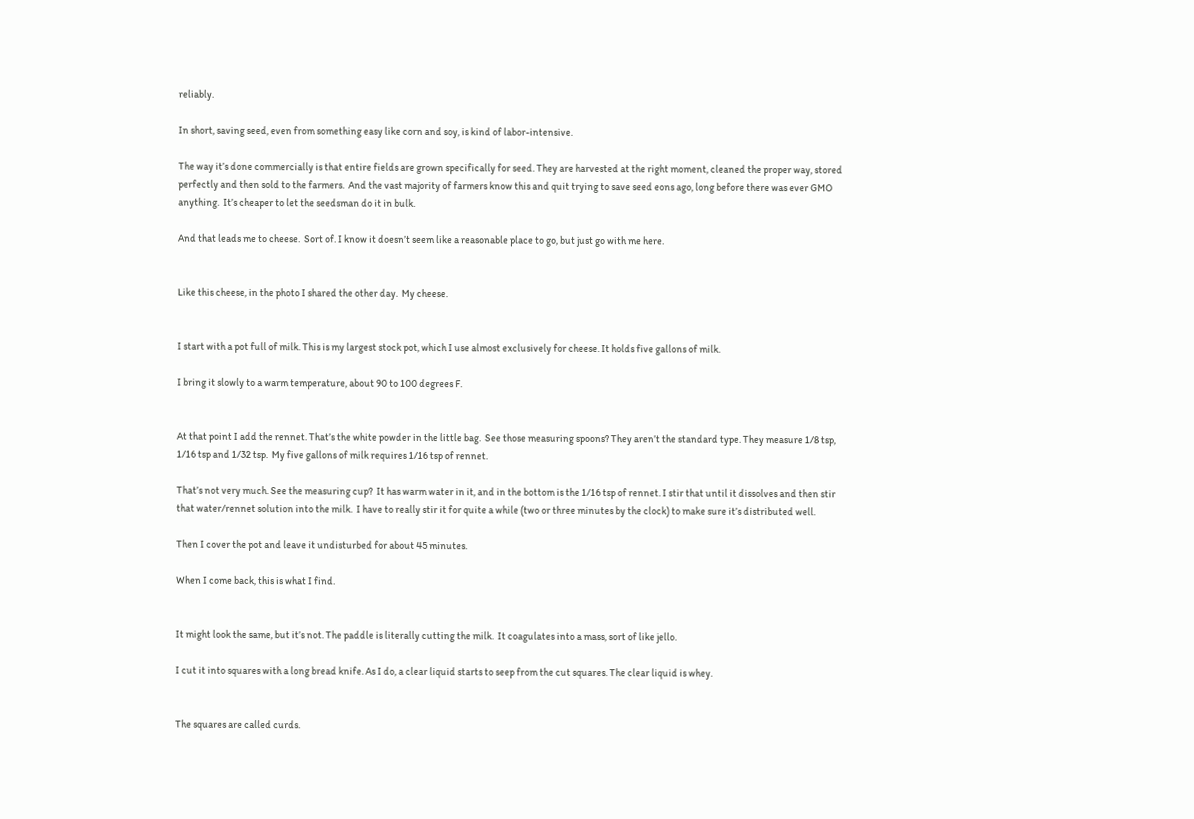reliably.

In short, saving seed, even from something easy like corn and soy, is kind of labor-intensive.

The way it’s done commercially is that entire fields are grown specifically for seed. They are harvested at the right moment, cleaned the proper way, stored perfectly and then sold to the farmers.  And the vast majority of farmers know this and quit trying to save seed eons ago, long before there was ever GMO anything.  It’s cheaper to let the seedsman do it in bulk.

And that leads me to cheese.  Sort of. I know it doesn’t seem like a reasonable place to go, but just go with me here.


Like this cheese, in the photo I shared the other day.  My cheese.


I start with a pot full of milk. This is my largest stock pot, which I use almost exclusively for cheese. It holds five gallons of milk.

I bring it slowly to a warm temperature, about 90 to 100 degrees F.


At that point I add the rennet. That’s the white powder in the little bag.  See those measuring spoons? They aren’t the standard type. They measure 1/8 tsp, 1/16 tsp and 1/32 tsp.  My five gallons of milk requires 1/16 tsp of rennet.

That’s not very much. See the measuring cup?  It has warm water in it, and in the bottom is the 1/16 tsp of rennet. I stir that until it dissolves and then stir that water/rennet solution into the milk.  I have to really stir it for quite a while (two or three minutes by the clock) to make sure it’s distributed well.

Then I cover the pot and leave it undisturbed for about 45 minutes.

When I come back, this is what I find.


It might look the same, but it’s not. The paddle is literally cutting the milk.  It coagulates into a mass, sort of like jello.

I cut it into squares with a long bread knife. As I do, a clear liquid starts to seep from the cut squares. The clear liquid is whey.


The squares are called curds.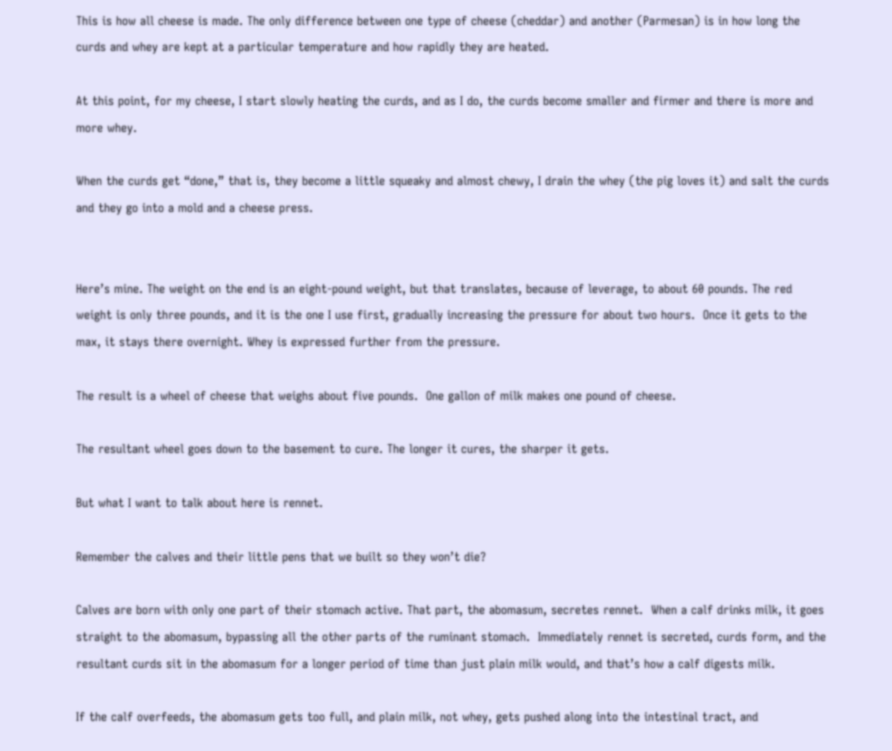This is how all cheese is made. The only difference between one type of cheese (cheddar) and another (Parmesan) is in how long the curds and whey are kept at a particular temperature and how rapidly they are heated.

At this point, for my cheese, I start slowly heating the curds, and as I do, the curds become smaller and firmer and there is more and more whey.

When the curds get “done,” that is, they become a little squeaky and almost chewy, I drain the whey (the pig loves it) and salt the curds and they go into a mold and a cheese press.


Here’s mine. The weight on the end is an eight-pound weight, but that translates, because of leverage, to about 60 pounds. The red weight is only three pounds, and it is the one I use first, gradually increasing the pressure for about two hours.  Once it gets to the max, it stays there overnight. Whey is expressed further from the pressure.

The result is a wheel of cheese that weighs about five pounds.  One gallon of milk makes one pound of cheese.

The resultant wheel goes down to the basement to cure. The longer it cures, the sharper it gets.

But what I want to talk about here is rennet.

Remember the calves and their little pens that we built so they won’t die?

Calves are born with only one part of their stomach active. That part, the abomasum, secretes rennet.  When a calf drinks milk, it goes straight to the abomasum, bypassing all the other parts of the ruminant stomach.  Immediately rennet is secreted, curds form, and the resultant curds sit in the abomasum for a longer period of time than just plain milk would, and that’s how a calf digests milk.

If the calf overfeeds, the abomasum gets too full, and plain milk, not whey, gets pushed along into the intestinal tract, and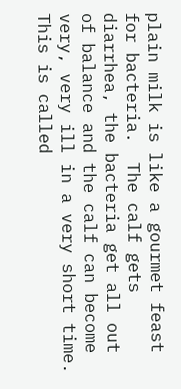plain milk is like a gourmet feast for bacteria.  The calf gets diarrhea, the bacteria get all out of balance and the calf can become very, very ill in a very short time. This is called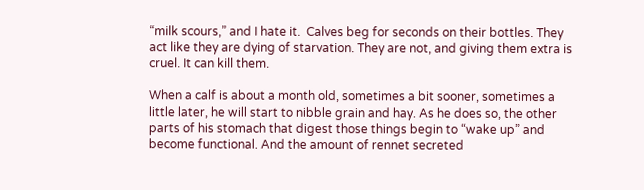“milk scours,” and I hate it.  Calves beg for seconds on their bottles. They act like they are dying of starvation. They are not, and giving them extra is cruel. It can kill them.

When a calf is about a month old, sometimes a bit sooner, sometimes a little later, he will start to nibble grain and hay. As he does so, the other parts of his stomach that digest those things begin to “wake up” and become functional. And the amount of rennet secreted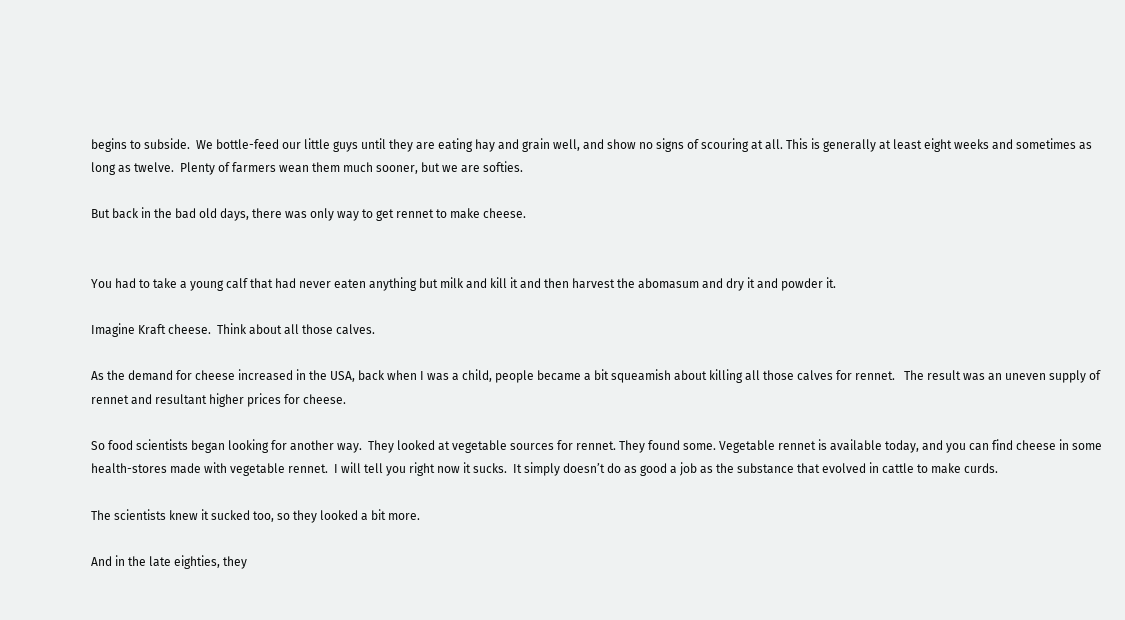begins to subside.  We bottle-feed our little guys until they are eating hay and grain well, and show no signs of scouring at all. This is generally at least eight weeks and sometimes as long as twelve.  Plenty of farmers wean them much sooner, but we are softies.

But back in the bad old days, there was only way to get rennet to make cheese.


You had to take a young calf that had never eaten anything but milk and kill it and then harvest the abomasum and dry it and powder it.

Imagine Kraft cheese.  Think about all those calves.

As the demand for cheese increased in the USA, back when I was a child, people became a bit squeamish about killing all those calves for rennet.   The result was an uneven supply of rennet and resultant higher prices for cheese.

So food scientists began looking for another way.  They looked at vegetable sources for rennet. They found some. Vegetable rennet is available today, and you can find cheese in some health-stores made with vegetable rennet.  I will tell you right now it sucks.  It simply doesn’t do as good a job as the substance that evolved in cattle to make curds.

The scientists knew it sucked too, so they looked a bit more.

And in the late eighties, they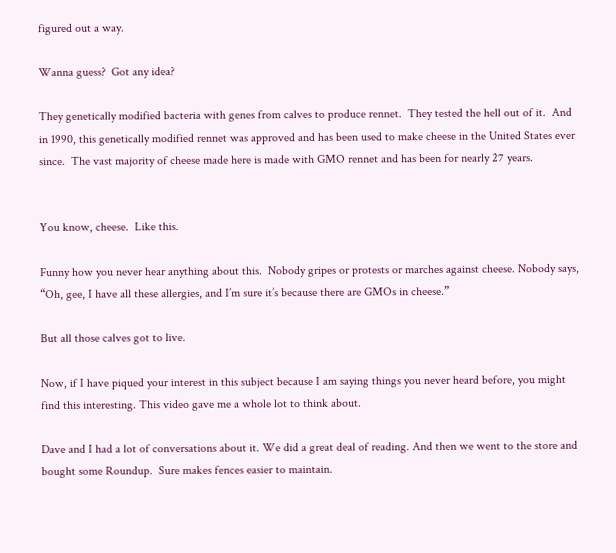figured out a way.

Wanna guess?  Got any idea?

They genetically modified bacteria with genes from calves to produce rennet.  They tested the hell out of it.  And in 1990, this genetically modified rennet was approved and has been used to make cheese in the United States ever since.  The vast majority of cheese made here is made with GMO rennet and has been for nearly 27 years.


You know, cheese.  Like this.

Funny how you never hear anything about this.  Nobody gripes or protests or marches against cheese. Nobody says, “Oh, gee, I have all these allergies, and I’m sure it’s because there are GMOs in cheese.”

But all those calves got to live.

Now, if I have piqued your interest in this subject because I am saying things you never heard before, you might find this interesting. This video gave me a whole lot to think about.

Dave and I had a lot of conversations about it. We did a great deal of reading. And then we went to the store and bought some Roundup.  Sure makes fences easier to maintain.